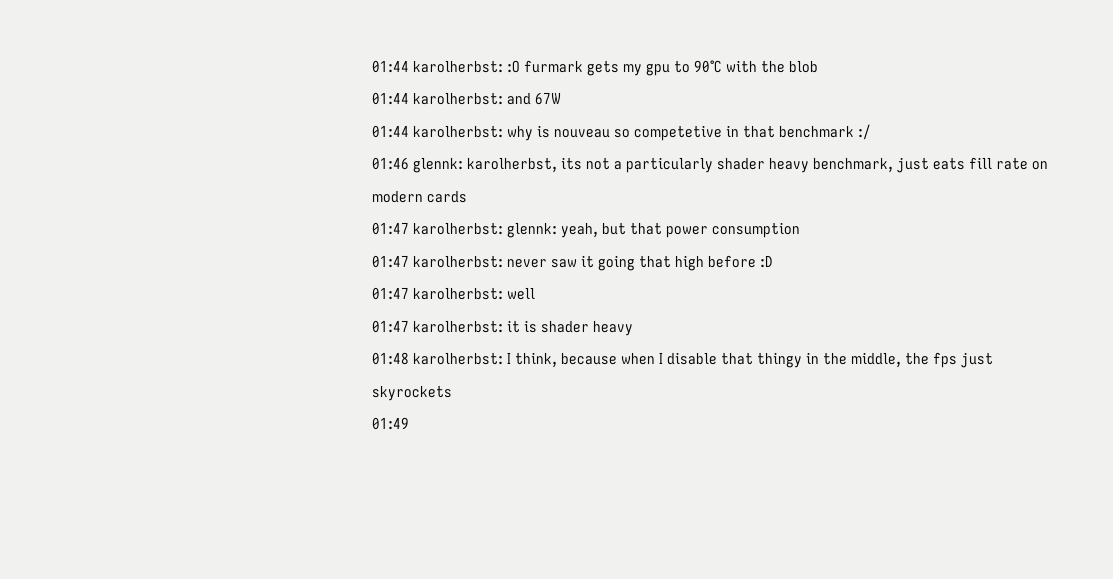01:44 karolherbst: :O furmark gets my gpu to 90°C with the blob
01:44 karolherbst: and 67W
01:44 karolherbst: why is nouveau so competetive in that benchmark :/
01:46 glennk: karolherbst, its not a particularly shader heavy benchmark, just eats fill rate on modern cards
01:47 karolherbst: glennk: yeah, but that power consumption
01:47 karolherbst: never saw it going that high before :D
01:47 karolherbst: well
01:47 karolherbst: it is shader heavy
01:48 karolherbst: I think, because when I disable that thingy in the middle, the fps just skyrockets
01:49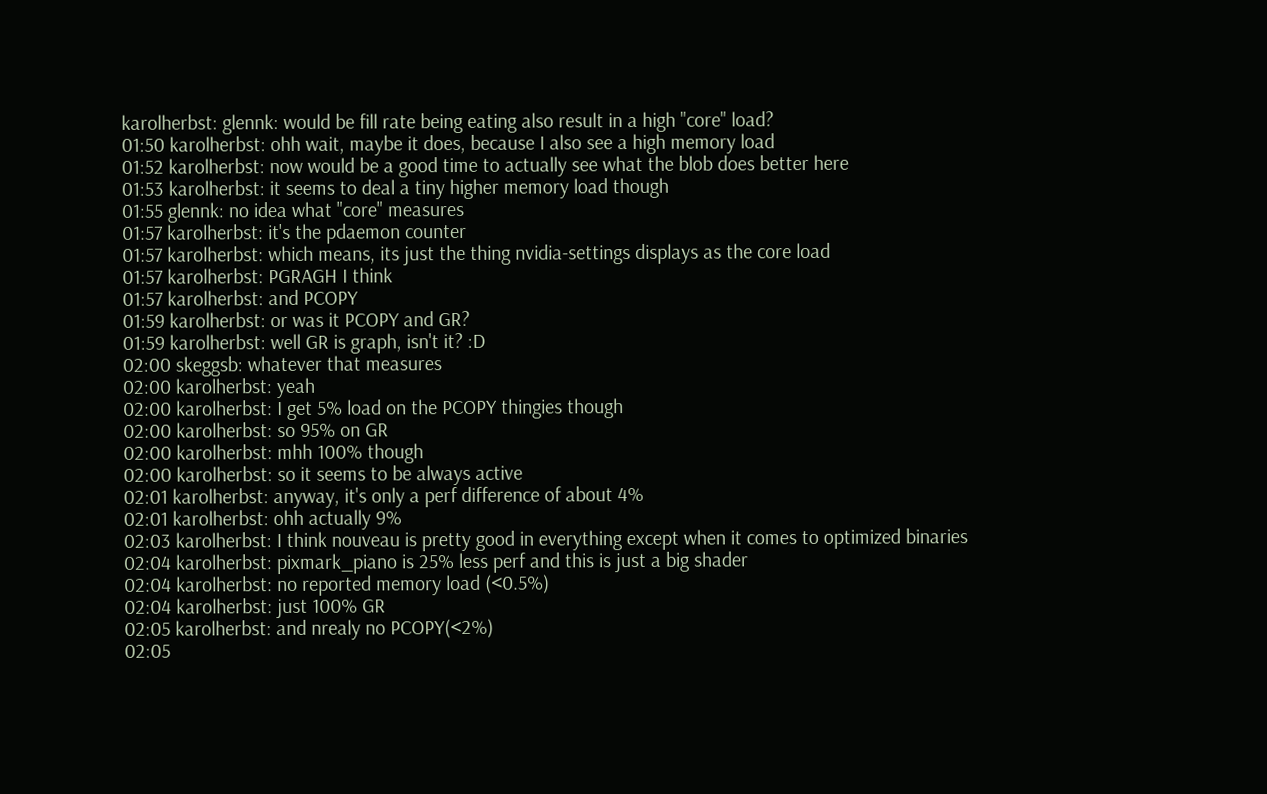karolherbst: glennk: would be fill rate being eating also result in a high "core" load?
01:50 karolherbst: ohh wait, maybe it does, because I also see a high memory load
01:52 karolherbst: now would be a good time to actually see what the blob does better here
01:53 karolherbst: it seems to deal a tiny higher memory load though
01:55 glennk: no idea what "core" measures
01:57 karolherbst: it's the pdaemon counter
01:57 karolherbst: which means, its just the thing nvidia-settings displays as the core load
01:57 karolherbst: PGRAGH I think
01:57 karolherbst: and PCOPY
01:59 karolherbst: or was it PCOPY and GR?
01:59 karolherbst: well GR is graph, isn't it? :D
02:00 skeggsb: whatever that measures
02:00 karolherbst: yeah
02:00 karolherbst: I get 5% load on the PCOPY thingies though
02:00 karolherbst: so 95% on GR
02:00 karolherbst: mhh 100% though
02:00 karolherbst: so it seems to be always active
02:01 karolherbst: anyway, it's only a perf difference of about 4%
02:01 karolherbst: ohh actually 9%
02:03 karolherbst: I think nouveau is pretty good in everything except when it comes to optimized binaries
02:04 karolherbst: pixmark_piano is 25% less perf and this is just a big shader
02:04 karolherbst: no reported memory load (<0.5%)
02:04 karolherbst: just 100% GR
02:05 karolherbst: and nrealy no PCOPY(<2%)
02:05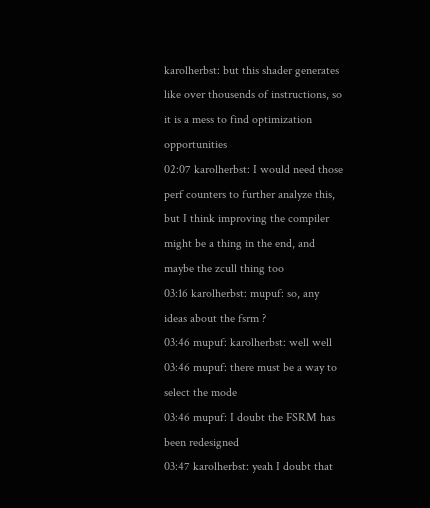karolherbst: but this shader generates like over thousends of instructions, so it is a mess to find optimization opportunities
02:07 karolherbst: I would need those perf counters to further analyze this, but I think improving the compiler might be a thing in the end, and maybe the zcull thing too
03:16 karolherbst: mupuf: so, any ideas about the fsrm ?
03:46 mupuf: karolherbst: well well
03:46 mupuf: there must be a way to select the mode
03:46 mupuf: I doubt the FSRM has been redesigned
03:47 karolherbst: yeah I doubt that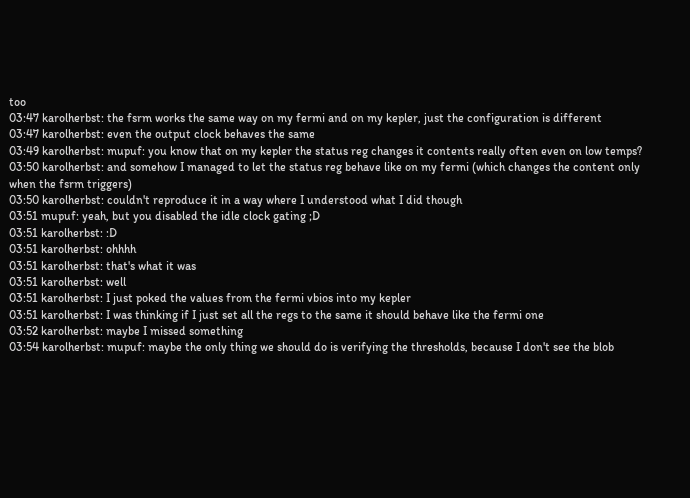too
03:47 karolherbst: the fsrm works the same way on my fermi and on my kepler, just the configuration is different
03:47 karolherbst: even the output clock behaves the same
03:49 karolherbst: mupuf: you know that on my kepler the status reg changes it contents really often even on low temps?
03:50 karolherbst: and somehow I managed to let the status reg behave like on my fermi (which changes the content only when the fsrm triggers)
03:50 karolherbst: couldn't reproduce it in a way where I understood what I did though
03:51 mupuf: yeah, but you disabled the idle clock gating ;D
03:51 karolherbst: :D
03:51 karolherbst: ohhhh
03:51 karolherbst: that's what it was
03:51 karolherbst: well
03:51 karolherbst: I just poked the values from the fermi vbios into my kepler
03:51 karolherbst: I was thinking if I just set all the regs to the same it should behave like the fermi one
03:52 karolherbst: maybe I missed something
03:54 karolherbst: mupuf: maybe the only thing we should do is verifying the thresholds, because I don't see the blob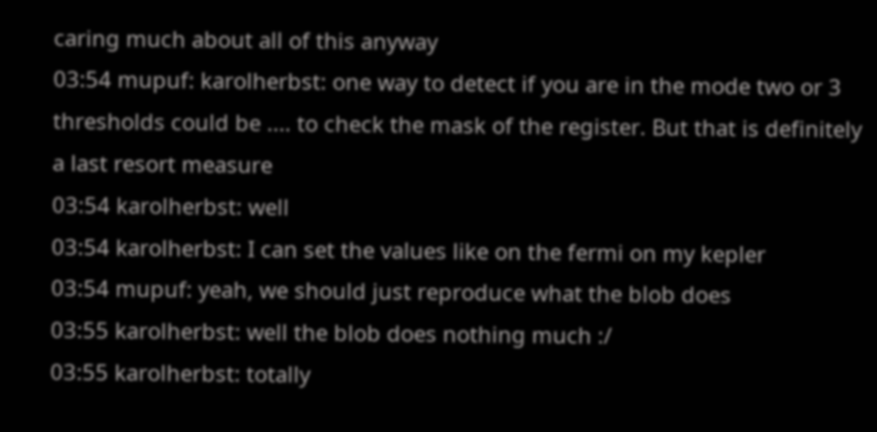caring much about all of this anyway
03:54 mupuf: karolherbst: one way to detect if you are in the mode two or 3 thresholds could be .... to check the mask of the register. But that is definitely a last resort measure
03:54 karolherbst: well
03:54 karolherbst: I can set the values like on the fermi on my kepler
03:54 mupuf: yeah, we should just reproduce what the blob does
03:55 karolherbst: well the blob does nothing much :/
03:55 karolherbst: totally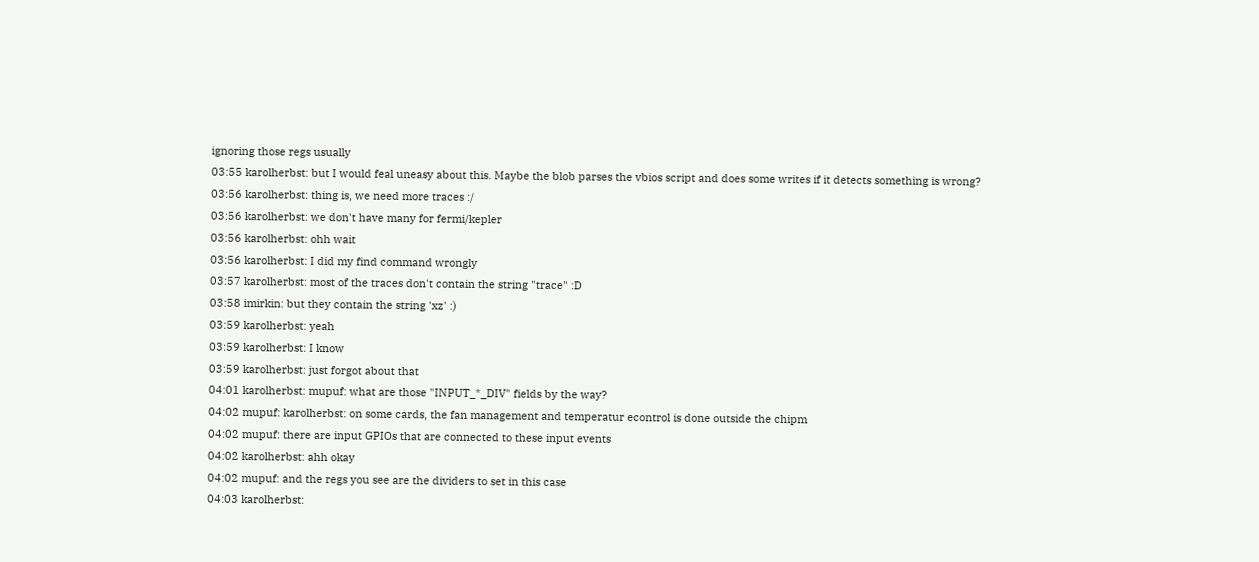ignoring those regs usually
03:55 karolherbst: but I would feal uneasy about this. Maybe the blob parses the vbios script and does some writes if it detects something is wrong?
03:56 karolherbst: thing is, we need more traces :/
03:56 karolherbst: we don't have many for fermi/kepler
03:56 karolherbst: ohh wait
03:56 karolherbst: I did my find command wrongly
03:57 karolherbst: most of the traces don't contain the string "trace" :D
03:58 imirkin: but they contain the string 'xz' :)
03:59 karolherbst: yeah
03:59 karolherbst: I know
03:59 karolherbst: just forgot about that
04:01 karolherbst: mupuf: what are those "INPUT_*_DIV" fields by the way?
04:02 mupuf: karolherbst: on some cards, the fan management and temperatur econtrol is done outside the chipm
04:02 mupuf: there are input GPIOs that are connected to these input events
04:02 karolherbst: ahh okay
04:02 mupuf: and the regs you see are the dividers to set in this case
04:03 karolherbst: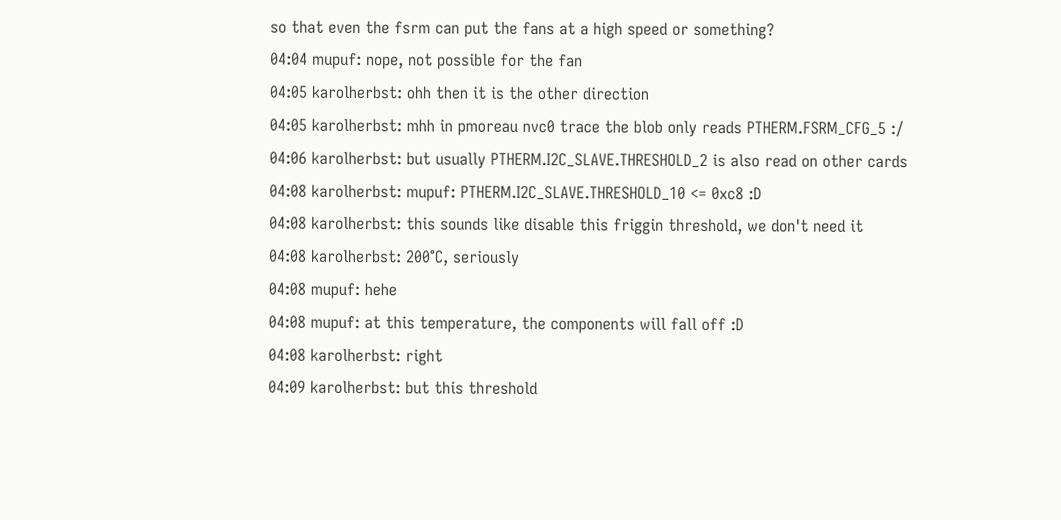so that even the fsrm can put the fans at a high speed or something?
04:04 mupuf: nope, not possible for the fan
04:05 karolherbst: ohh then it is the other direction
04:05 karolherbst: mhh in pmoreau nvc0 trace the blob only reads PTHERM.FSRM_CFG_5 :/
04:06 karolherbst: but usually PTHERM.I2C_SLAVE.THRESHOLD_2 is also read on other cards
04:08 karolherbst: mupuf: PTHERM.I2C_SLAVE.THRESHOLD_10 <= 0xc8 :D
04:08 karolherbst: this sounds like disable this friggin threshold, we don't need it
04:08 karolherbst: 200°C, seriously
04:08 mupuf: hehe
04:08 mupuf: at this temperature, the components will fall off :D
04:08 karolherbst: right
04:09 karolherbst: but this threshold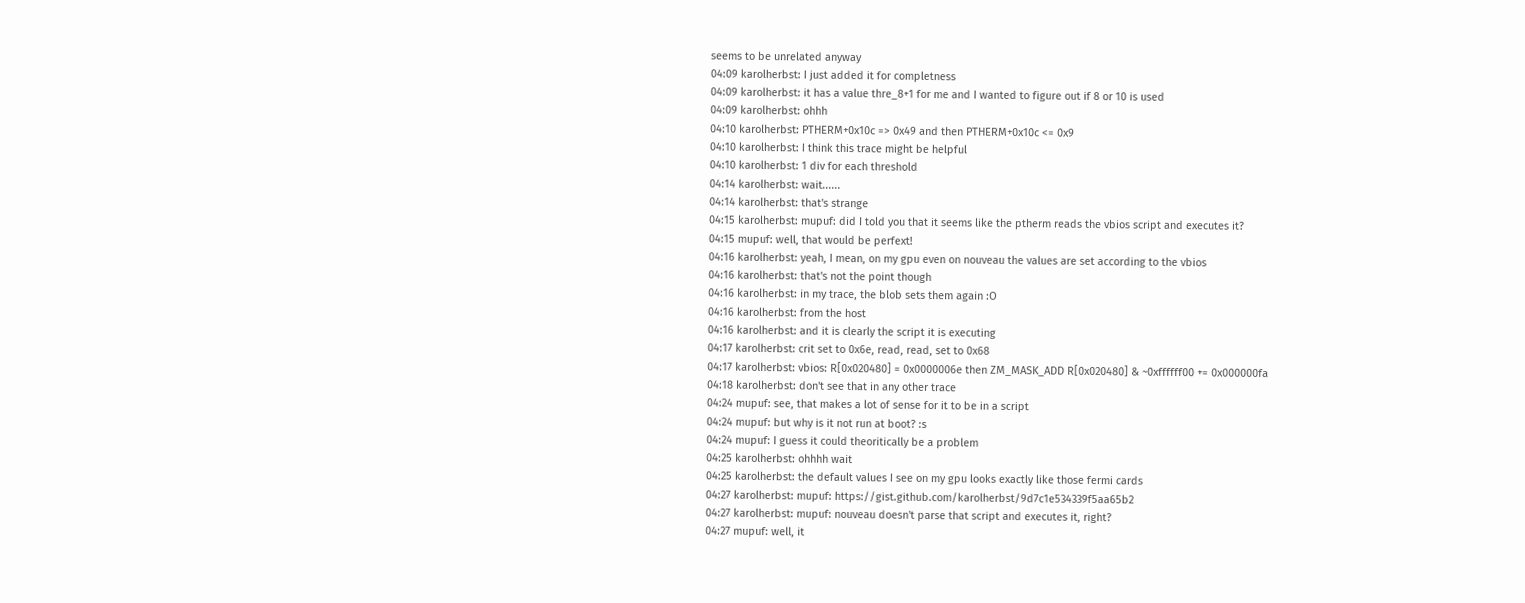seems to be unrelated anyway
04:09 karolherbst: I just added it for completness
04:09 karolherbst: it has a value thre_8+1 for me and I wanted to figure out if 8 or 10 is used
04:09 karolherbst: ohhh
04:10 karolherbst: PTHERM+0x10c => 0x49 and then PTHERM+0x10c <= 0x9
04:10 karolherbst: I think this trace might be helpful
04:10 karolherbst: 1 div for each threshold
04:14 karolherbst: wait......
04:14 karolherbst: that's strange
04:15 karolherbst: mupuf: did I told you that it seems like the ptherm reads the vbios script and executes it?
04:15 mupuf: well, that would be perfext!
04:16 karolherbst: yeah, I mean, on my gpu even on nouveau the values are set according to the vbios
04:16 karolherbst: that's not the point though
04:16 karolherbst: in my trace, the blob sets them again :O
04:16 karolherbst: from the host
04:16 karolherbst: and it is clearly the script it is executing
04:17 karolherbst: crit set to 0x6e, read, read, set to 0x68
04:17 karolherbst: vbios: R[0x020480] = 0x0000006e then ZM_MASK_ADD R[0x020480] & ~0xffffff00 += 0x000000fa
04:18 karolherbst: don't see that in any other trace
04:24 mupuf: see, that makes a lot of sense for it to be in a script
04:24 mupuf: but why is it not run at boot? :s
04:24 mupuf: I guess it could theoritically be a problem
04:25 karolherbst: ohhhh wait
04:25 karolherbst: the default values I see on my gpu looks exactly like those fermi cards
04:27 karolherbst: mupuf: https://gist.github.com/karolherbst/9d7c1e534339f5aa65b2
04:27 karolherbst: mupuf: nouveau doesn't parse that script and executes it, right?
04:27 mupuf: well, it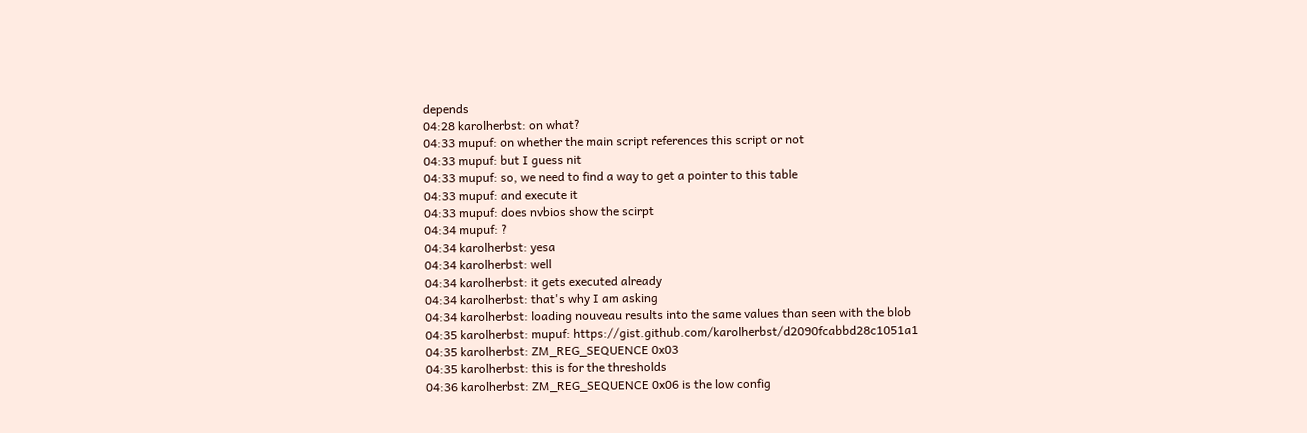depends
04:28 karolherbst: on what?
04:33 mupuf: on whether the main script references this script or not
04:33 mupuf: but I guess nit
04:33 mupuf: so, we need to find a way to get a pointer to this table
04:33 mupuf: and execute it
04:33 mupuf: does nvbios show the scirpt
04:34 mupuf: ?
04:34 karolherbst: yesa
04:34 karolherbst: well
04:34 karolherbst: it gets executed already
04:34 karolherbst: that's why I am asking
04:34 karolherbst: loading nouveau results into the same values than seen with the blob
04:35 karolherbst: mupuf: https://gist.github.com/karolherbst/d2090fcabbd28c1051a1
04:35 karolherbst: ZM_REG_SEQUENCE 0x03
04:35 karolherbst: this is for the thresholds
04:36 karolherbst: ZM_REG_SEQUENCE 0x06 is the low config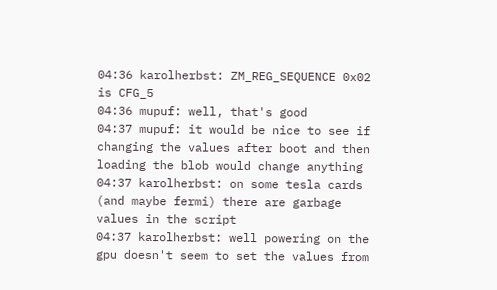04:36 karolherbst: ZM_REG_SEQUENCE 0x02 is CFG_5
04:36 mupuf: well, that's good
04:37 mupuf: it would be nice to see if changing the values after boot and then loading the blob would change anything
04:37 karolherbst: on some tesla cards (and maybe fermi) there are garbage values in the script
04:37 karolherbst: well powering on the gpu doesn't seem to set the values from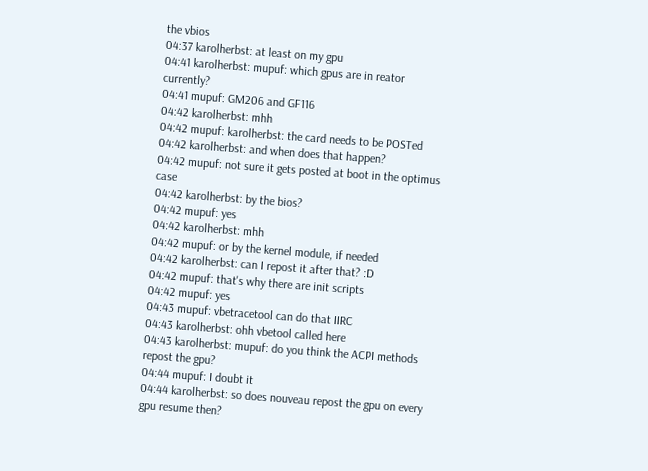the vbios
04:37 karolherbst: at least on my gpu
04:41 karolherbst: mupuf: which gpus are in reator currently?
04:41 mupuf: GM206 and GF116
04:42 karolherbst: mhh
04:42 mupuf: karolherbst: the card needs to be POSTed
04:42 karolherbst: and when does that happen?
04:42 mupuf: not sure it gets posted at boot in the optimus case
04:42 karolherbst: by the bios?
04:42 mupuf: yes
04:42 karolherbst: mhh
04:42 mupuf: or by the kernel module, if needed
04:42 karolherbst: can I repost it after that? :D
04:42 mupuf: that's why there are init scripts
04:42 mupuf: yes
04:43 mupuf: vbetracetool can do that IIRC
04:43 karolherbst: ohh vbetool called here
04:43 karolherbst: mupuf: do you think the ACPI methods repost the gpu?
04:44 mupuf: I doubt it
04:44 karolherbst: so does nouveau repost the gpu on every gpu resume then?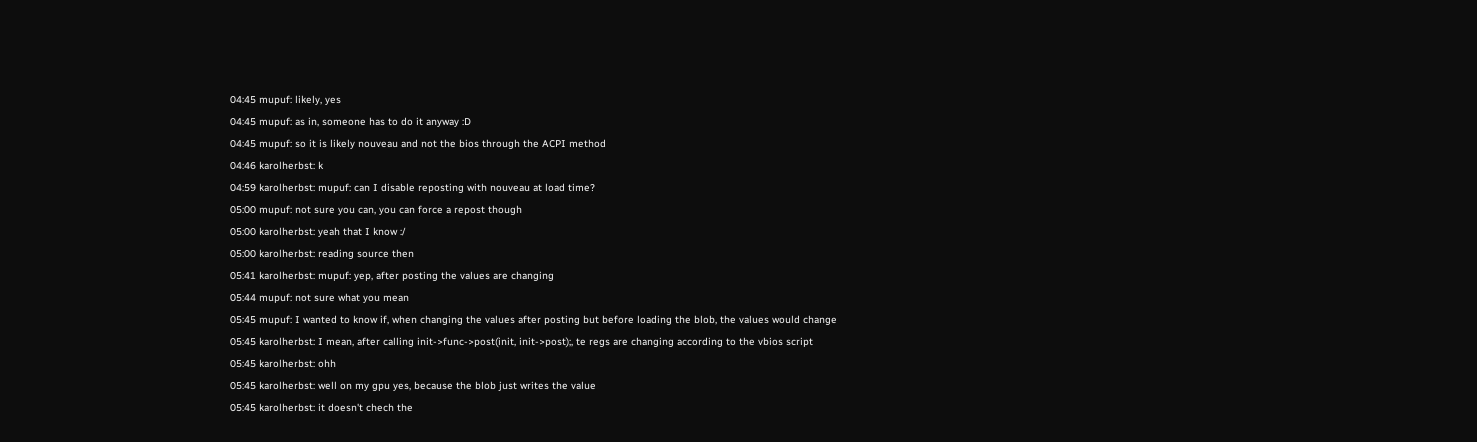04:45 mupuf: likely, yes
04:45 mupuf: as in, someone has to do it anyway :D
04:45 mupuf: so it is likely nouveau and not the bios through the ACPI method
04:46 karolherbst: k
04:59 karolherbst: mupuf: can I disable reposting with nouveau at load time?
05:00 mupuf: not sure you can, you can force a repost though
05:00 karolherbst: yeah that I know :/
05:00 karolherbst: reading source then
05:41 karolherbst: mupuf: yep, after posting the values are changing
05:44 mupuf: not sure what you mean
05:45 mupuf: I wanted to know if, when changing the values after posting but before loading the blob, the values would change
05:45 karolherbst: I mean, after calling init->func->post(init, init->post);, te regs are changing according to the vbios script
05:45 karolherbst: ohh
05:45 karolherbst: well on my gpu yes, because the blob just writes the value
05:45 karolherbst: it doesn't chech the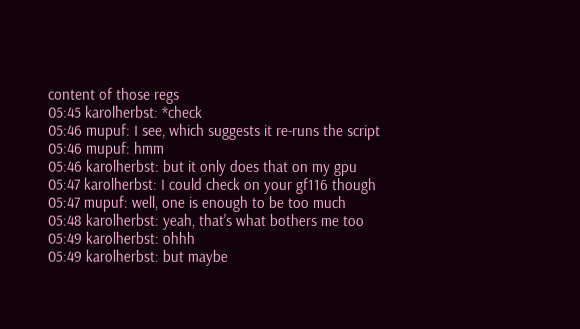content of those regs
05:45 karolherbst: *check
05:46 mupuf: I see, which suggests it re-runs the script
05:46 mupuf: hmm
05:46 karolherbst: but it only does that on my gpu
05:47 karolherbst: I could check on your gf116 though
05:47 mupuf: well, one is enough to be too much
05:48 karolherbst: yeah, that's what bothers me too
05:49 karolherbst: ohhh
05:49 karolherbst: but maybe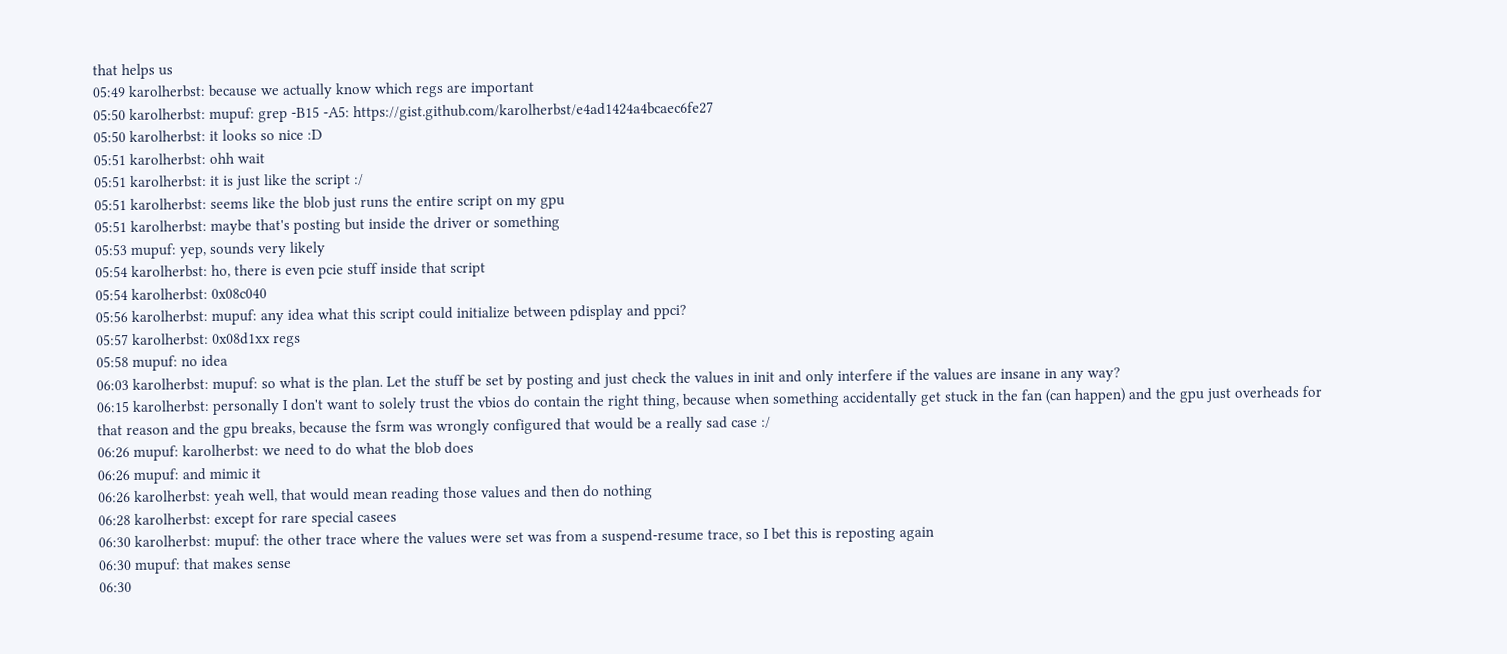that helps us
05:49 karolherbst: because we actually know which regs are important
05:50 karolherbst: mupuf: grep -B15 -A5: https://gist.github.com/karolherbst/e4ad1424a4bcaec6fe27
05:50 karolherbst: it looks so nice :D
05:51 karolherbst: ohh wait
05:51 karolherbst: it is just like the script :/
05:51 karolherbst: seems like the blob just runs the entire script on my gpu
05:51 karolherbst: maybe that's posting but inside the driver or something
05:53 mupuf: yep, sounds very likely
05:54 karolherbst: ho, there is even pcie stuff inside that script
05:54 karolherbst: 0x08c040
05:56 karolherbst: mupuf: any idea what this script could initialize between pdisplay and ppci?
05:57 karolherbst: 0x08d1xx regs
05:58 mupuf: no idea
06:03 karolherbst: mupuf: so what is the plan. Let the stuff be set by posting and just check the values in init and only interfere if the values are insane in any way?
06:15 karolherbst: personally I don't want to solely trust the vbios do contain the right thing, because when something accidentally get stuck in the fan (can happen) and the gpu just overheads for that reason and the gpu breaks, because the fsrm was wrongly configured that would be a really sad case :/
06:26 mupuf: karolherbst: we need to do what the blob does
06:26 mupuf: and mimic it
06:26 karolherbst: yeah well, that would mean reading those values and then do nothing
06:28 karolherbst: except for rare special casees
06:30 karolherbst: mupuf: the other trace where the values were set was from a suspend-resume trace, so I bet this is reposting again
06:30 mupuf: that makes sense
06:30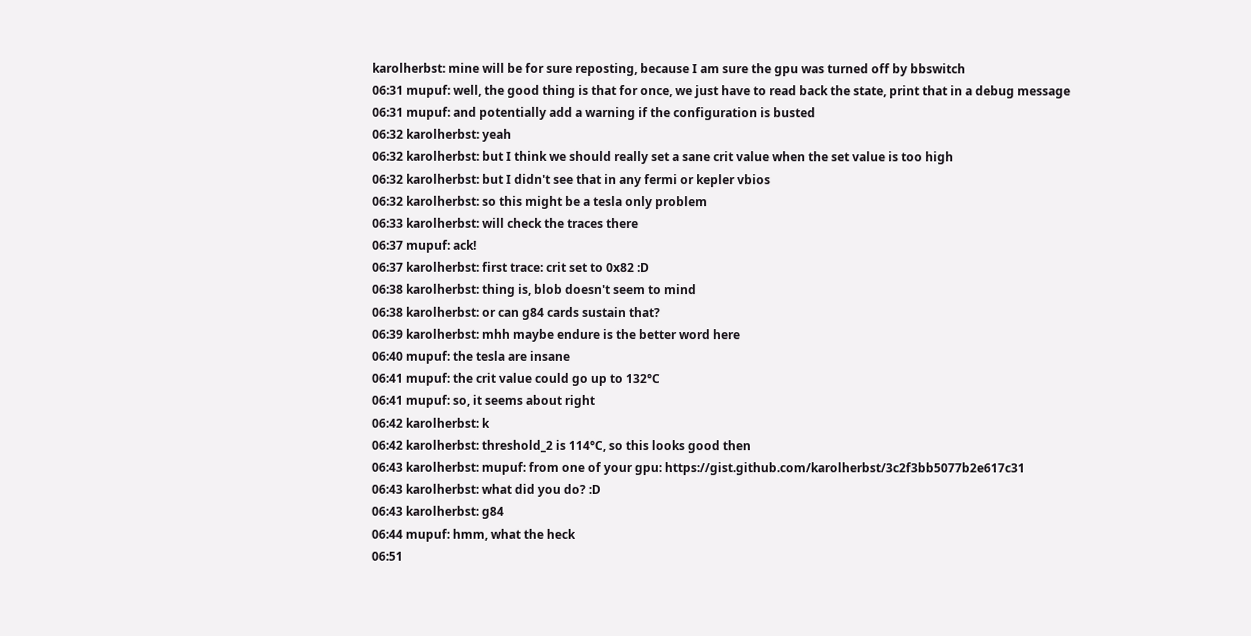karolherbst: mine will be for sure reposting, because I am sure the gpu was turned off by bbswitch
06:31 mupuf: well, the good thing is that for once, we just have to read back the state, print that in a debug message
06:31 mupuf: and potentially add a warning if the configuration is busted
06:32 karolherbst: yeah
06:32 karolherbst: but I think we should really set a sane crit value when the set value is too high
06:32 karolherbst: but I didn't see that in any fermi or kepler vbios
06:32 karolherbst: so this might be a tesla only problem
06:33 karolherbst: will check the traces there
06:37 mupuf: ack!
06:37 karolherbst: first trace: crit set to 0x82 :D
06:38 karolherbst: thing is, blob doesn't seem to mind
06:38 karolherbst: or can g84 cards sustain that?
06:39 karolherbst: mhh maybe endure is the better word here
06:40 mupuf: the tesla are insane
06:41 mupuf: the crit value could go up to 132°C
06:41 mupuf: so, it seems about right
06:42 karolherbst: k
06:42 karolherbst: threshold_2 is 114°C, so this looks good then
06:43 karolherbst: mupuf: from one of your gpu: https://gist.github.com/karolherbst/3c2f3bb5077b2e617c31
06:43 karolherbst: what did you do? :D
06:43 karolherbst: g84
06:44 mupuf: hmm, what the heck
06:51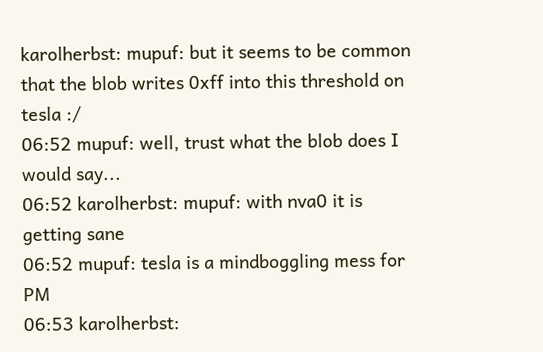karolherbst: mupuf: but it seems to be common that the blob writes 0xff into this threshold on tesla :/
06:52 mupuf: well, trust what the blob does I would say...
06:52 karolherbst: mupuf: with nva0 it is getting sane
06:52 mupuf: tesla is a mindboggling mess for PM
06:53 karolherbst: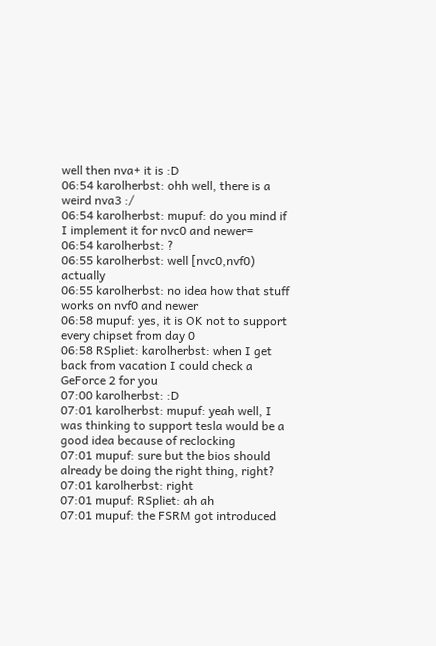well then nva+ it is :D
06:54 karolherbst: ohh well, there is a weird nva3 :/
06:54 karolherbst: mupuf: do you mind if I implement it for nvc0 and newer=
06:54 karolherbst: ?
06:55 karolherbst: well [nvc0,nvf0) actually
06:55 karolherbst: no idea how that stuff works on nvf0 and newer
06:58 mupuf: yes, it is OK not to support every chipset from day 0
06:58 RSpliet: karolherbst: when I get back from vacation I could check a GeForce 2 for you
07:00 karolherbst: :D
07:01 karolherbst: mupuf: yeah well, I was thinking to support tesla would be a good idea because of reclocking
07:01 mupuf: sure but the bios should already be doing the right thing, right?
07:01 karolherbst: right
07:01 mupuf: RSpliet: ah ah
07:01 mupuf: the FSRM got introduced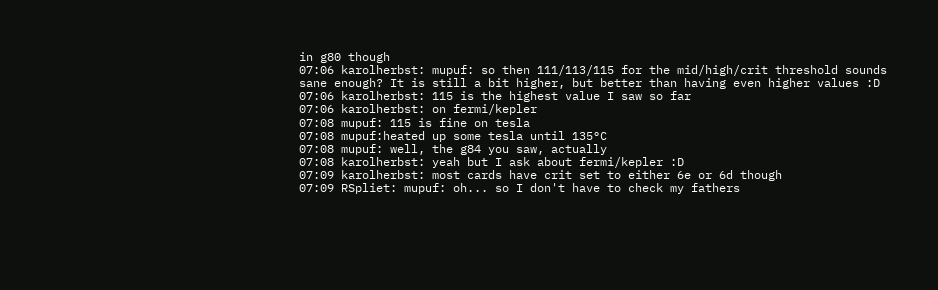in g80 though
07:06 karolherbst: mupuf: so then 111/113/115 for the mid/high/crit threshold sounds sane enough? It is still a bit higher, but better than having even higher values :D
07:06 karolherbst: 115 is the highest value I saw so far
07:06 karolherbst: on fermi/kepler
07:08 mupuf: 115 is fine on tesla
07:08 mupuf:heated up some tesla until 135°C
07:08 mupuf: well, the g84 you saw, actually
07:08 karolherbst: yeah but I ask about fermi/kepler :D
07:09 karolherbst: most cards have crit set to either 6e or 6d though
07:09 RSpliet: mupuf: oh... so I don't have to check my fathers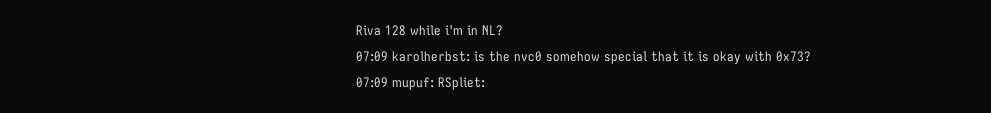Riva 128 while i'm in NL?
07:09 karolherbst: is the nvc0 somehow special that it is okay with 0x73?
07:09 mupuf: RSpliet: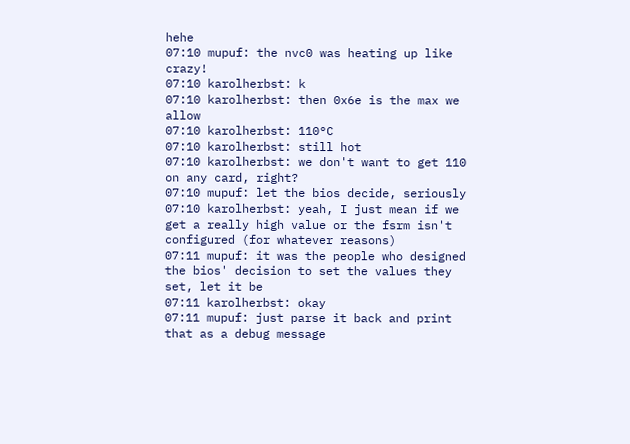hehe
07:10 mupuf: the nvc0 was heating up like crazy!
07:10 karolherbst: k
07:10 karolherbst: then 0x6e is the max we allow
07:10 karolherbst: 110°C
07:10 karolherbst: still hot
07:10 karolherbst: we don't want to get 110 on any card, right?
07:10 mupuf: let the bios decide, seriously
07:10 karolherbst: yeah, I just mean if we get a really high value or the fsrm isn't configured (for whatever reasons)
07:11 mupuf: it was the people who designed the bios' decision to set the values they set, let it be
07:11 karolherbst: okay
07:11 mupuf: just parse it back and print that as a debug message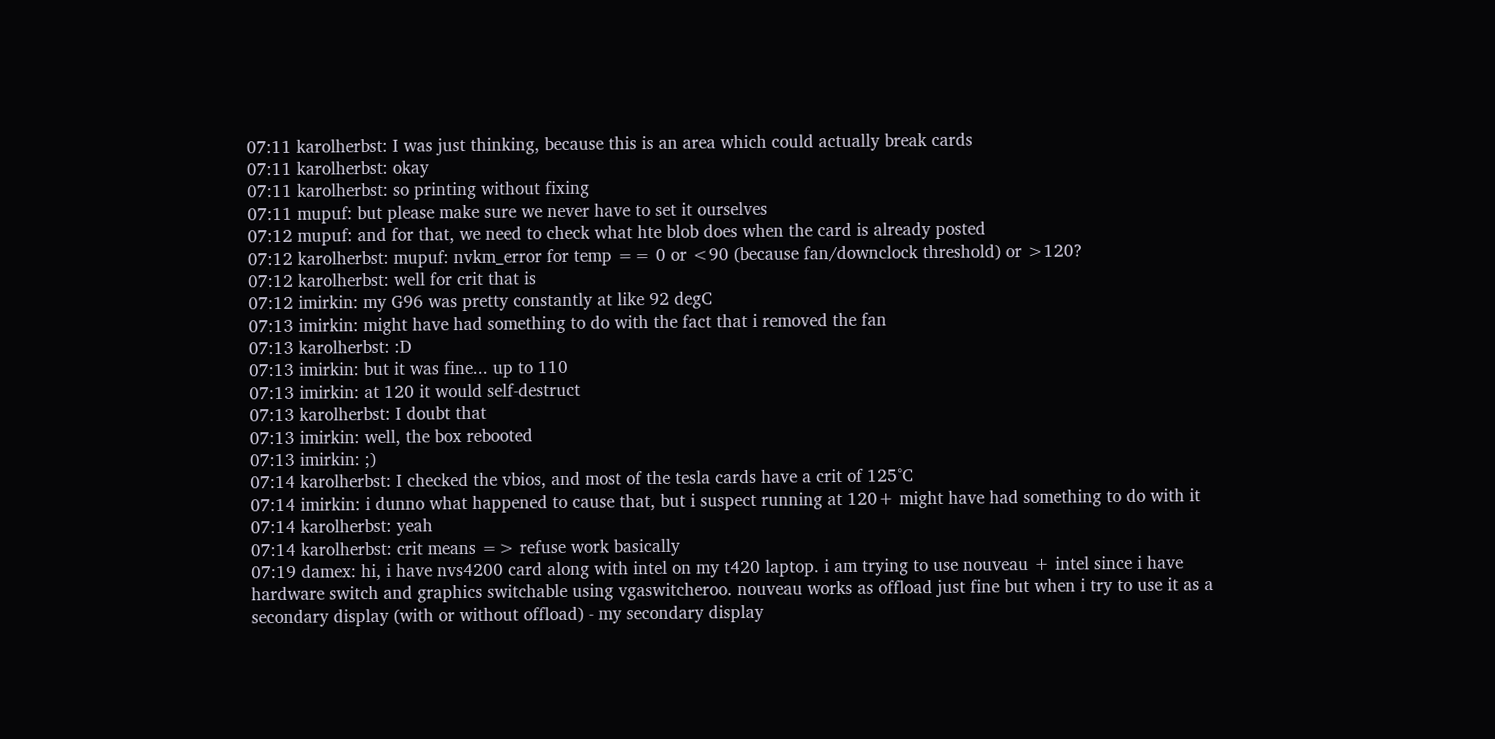07:11 karolherbst: I was just thinking, because this is an area which could actually break cards
07:11 karolherbst: okay
07:11 karolherbst: so printing without fixing
07:11 mupuf: but please make sure we never have to set it ourselves
07:12 mupuf: and for that, we need to check what hte blob does when the card is already posted
07:12 karolherbst: mupuf: nvkm_error for temp == 0 or <90 (because fan/downclock threshold) or >120?
07:12 karolherbst: well for crit that is
07:12 imirkin: my G96 was pretty constantly at like 92 degC
07:13 imirkin: might have had something to do with the fact that i removed the fan
07:13 karolherbst: :D
07:13 imirkin: but it was fine... up to 110
07:13 imirkin: at 120 it would self-destruct
07:13 karolherbst: I doubt that
07:13 imirkin: well, the box rebooted
07:13 imirkin: ;)
07:14 karolherbst: I checked the vbios, and most of the tesla cards have a crit of 125°C
07:14 imirkin: i dunno what happened to cause that, but i suspect running at 120+ might have had something to do with it
07:14 karolherbst: yeah
07:14 karolherbst: crit means => refuse work basically
07:19 damex: hi, i have nvs4200 card along with intel on my t420 laptop. i am trying to use nouveau + intel since i have hardware switch and graphics switchable using vgaswitcheroo. nouveau works as offload just fine but when i try to use it as a secondary display (with or without offload) - my secondary display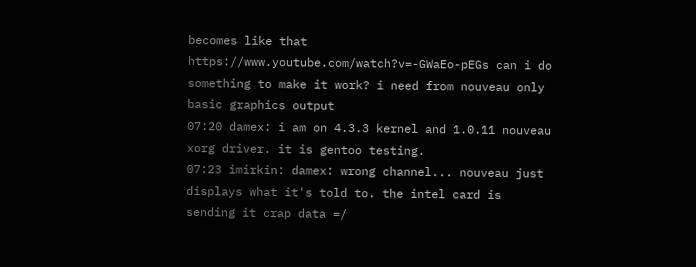becomes like that https://www.youtube.com/watch?v=-GWaEo-pEGs can i do something to make it work? i need from nouveau only basic graphics output
07:20 damex: i am on 4.3.3 kernel and 1.0.11 nouveau xorg driver. it is gentoo testing.
07:23 imirkin: damex: wrong channel... nouveau just displays what it's told to. the intel card is sending it crap data =/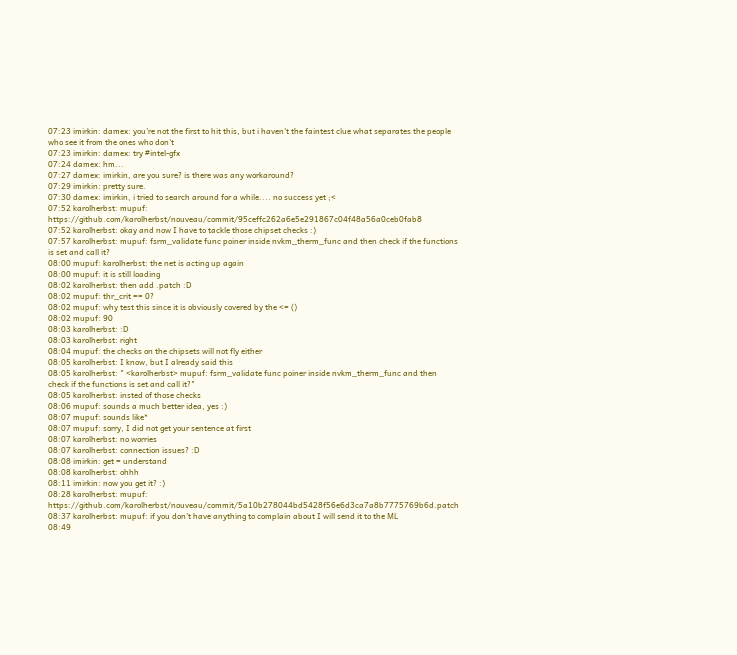07:23 imirkin: damex: you're not the first to hit this, but i haven't the faintest clue what separates the people who see it from the ones who don't
07:23 imirkin: damex: try #intel-gfx
07:24 damex: hm...
07:27 damex: imirkin, are you sure? is there was any workaround?
07:29 imirkin: pretty sure.
07:30 damex: imirkin, i tried to search around for a while.... no success yet ;<
07:52 karolherbst: mupuf: https://github.com/karolherbst/nouveau/commit/95ceffc262a6e5e291867c04f48a56a0ceb0fab8
07:52 karolherbst: okay and now I have to tackle those chipset checks :)
07:57 karolherbst: mupuf: fsrm_validate func poiner inside nvkm_therm_func and then check if the functions is set and call it?
08:00 mupuf: karolherbst: the net is acting up again
08:00 mupuf: it is still loading
08:02 karolherbst: then add .patch :D
08:02 mupuf: thr_crit == 0?
08:02 mupuf: why test this since it is obviously covered by the <= ()
08:02 mupuf: 90
08:03 karolherbst: :D
08:03 karolherbst: right
08:04 mupuf: the checks on the chipsets will not fly either
08:05 karolherbst: I know, but I already said this
08:05 karolherbst: " <karolherbst> mupuf: fsrm_validate func poiner inside nvkm_therm_func and then check if the functions is set and call it?"
08:05 karolherbst: insted of those checks
08:06 mupuf: sounds a much better idea, yes :)
08:07 mupuf: sounds like*
08:07 mupuf: sorry, I did not get your sentence at first
08:07 karolherbst: no worries
08:07 karolherbst: connection issues? :D
08:08 imirkin: get = understand
08:08 karolherbst: ohhh
08:11 imirkin: now you get it? :)
08:28 karolherbst: mupuf: https://github.com/karolherbst/nouveau/commit/5a10b278044bd5428f56e6d3ca7a8b7775769b6d.patch
08:37 karolherbst: mupuf: if you don't have anything to complain about I will send it to the ML
08:49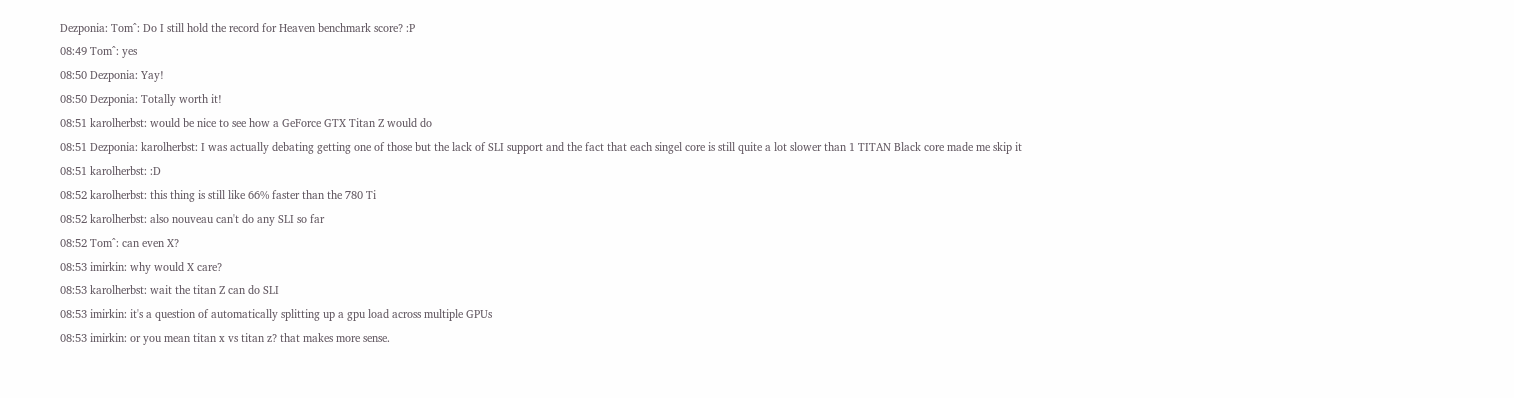Dezponia: Tom^: Do I still hold the record for Heaven benchmark score? :P
08:49 Tom^: yes
08:50 Dezponia: Yay!
08:50 Dezponia: Totally worth it!
08:51 karolherbst: would be nice to see how a GeForce GTX Titan Z would do
08:51 Dezponia: karolherbst: I was actually debating getting one of those but the lack of SLI support and the fact that each singel core is still quite a lot slower than 1 TITAN Black core made me skip it
08:51 karolherbst: :D
08:52 karolherbst: this thing is still like 66% faster than the 780 Ti
08:52 karolherbst: also nouveau can't do any SLI so far
08:52 Tom^: can even X?
08:53 imirkin: why would X care?
08:53 karolherbst: wait the titan Z can do SLI
08:53 imirkin: it's a question of automatically splitting up a gpu load across multiple GPUs
08:53 imirkin: or you mean titan x vs titan z? that makes more sense.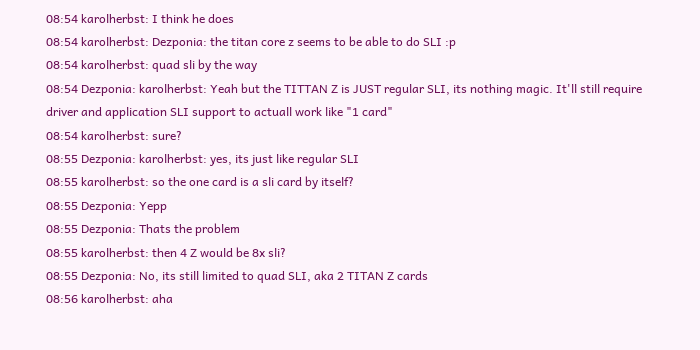08:54 karolherbst: I think he does
08:54 karolherbst: Dezponia: the titan core z seems to be able to do SLI :p
08:54 karolherbst: quad sli by the way
08:54 Dezponia: karolherbst: Yeah but the TITTAN Z is JUST regular SLI, its nothing magic. It'll still require driver and application SLI support to actuall work like "1 card"
08:54 karolherbst: sure?
08:55 Dezponia: karolherbst: yes, its just like regular SLI
08:55 karolherbst: so the one card is a sli card by itself?
08:55 Dezponia: Yepp
08:55 Dezponia: Thats the problem
08:55 karolherbst: then 4 Z would be 8x sli?
08:55 Dezponia: No, its still limited to quad SLI, aka 2 TITAN Z cards
08:56 karolherbst: aha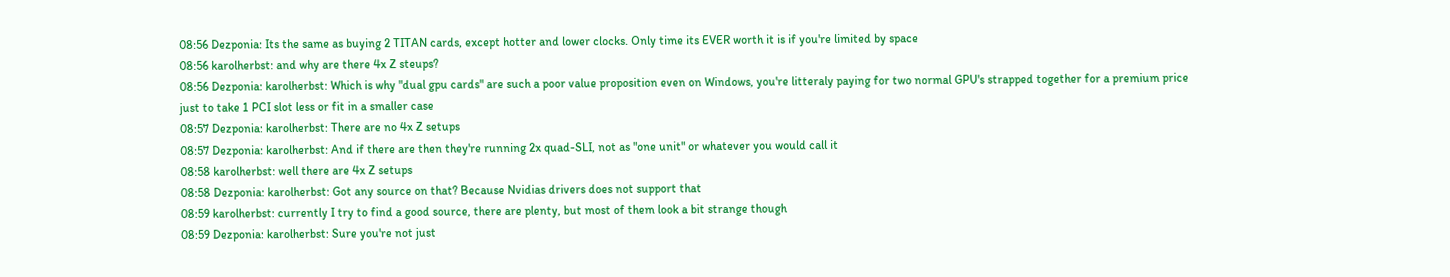08:56 Dezponia: Its the same as buying 2 TITAN cards, except hotter and lower clocks. Only time its EVER worth it is if you're limited by space
08:56 karolherbst: and why are there 4x Z steups?
08:56 Dezponia: karolherbst: Which is why "dual gpu cards" are such a poor value proposition even on Windows, you're litteraly paying for two normal GPU's strapped together for a premium price just to take 1 PCI slot less or fit in a smaller case
08:57 Dezponia: karolherbst: There are no 4x Z setups
08:57 Dezponia: karolherbst: And if there are then they're running 2x quad-SLI, not as "one unit" or whatever you would call it
08:58 karolherbst: well there are 4x Z setups
08:58 Dezponia: karolherbst: Got any source on that? Because Nvidias drivers does not support that
08:59 karolherbst: currently I try to find a good source, there are plenty, but most of them look a bit strange though
08:59 Dezponia: karolherbst: Sure you're not just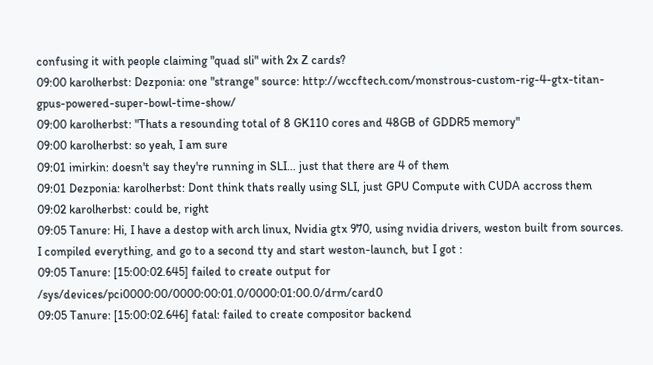confusing it with people claiming "quad sli" with 2x Z cards?
09:00 karolherbst: Dezponia: one "strange" source: http://wccftech.com/monstrous-custom-rig-4-gtx-titan-gpus-powered-super-bowl-time-show/
09:00 karolherbst: "Thats a resounding total of 8 GK110 cores and 48GB of GDDR5 memory"
09:00 karolherbst: so yeah, I am sure
09:01 imirkin: doesn't say they're running in SLI... just that there are 4 of them
09:01 Dezponia: karolherbst: Dont think thats really using SLI, just GPU Compute with CUDA accross them
09:02 karolherbst: could be, right
09:05 Tanure: Hi, I have a destop with arch linux, Nvidia gtx 970, using nvidia drivers, weston built from sources. I compiled everything, and go to a second tty and start weston-launch, but I got :
09:05 Tanure: [15:00:02.645] failed to create output for /sys/devices/pci0000:00/0000:00:01.0/0000:01:00.0/drm/card0
09:05 Tanure: [15:00:02.646] fatal: failed to create compositor backend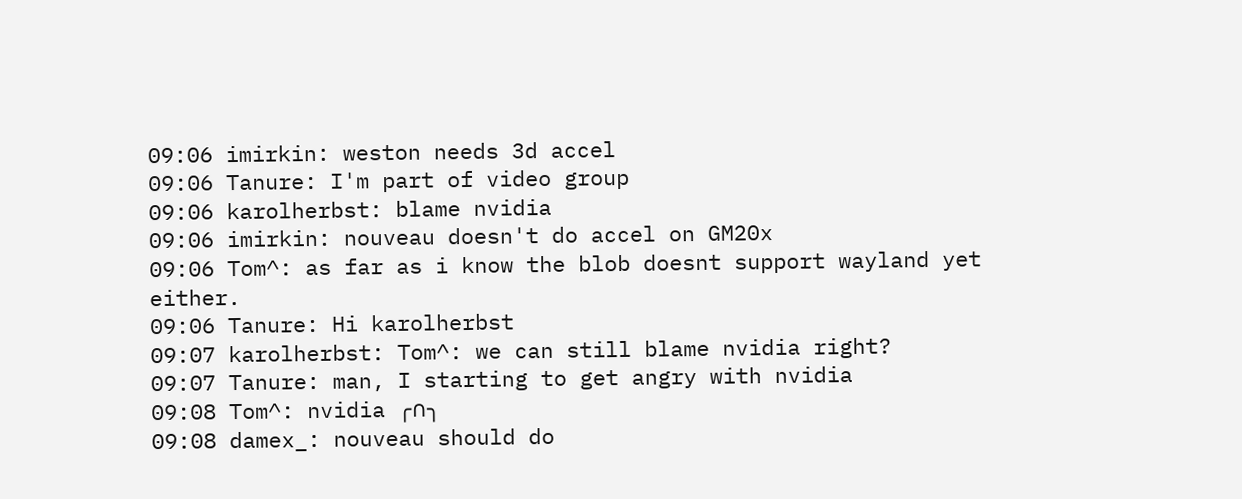09:06 imirkin: weston needs 3d accel
09:06 Tanure: I'm part of video group
09:06 karolherbst: blame nvidia
09:06 imirkin: nouveau doesn't do accel on GM20x
09:06 Tom^: as far as i know the blob doesnt support wayland yet either.
09:06 Tanure: Hi karolherbst
09:07 karolherbst: Tom^: we can still blame nvidia right?
09:07 Tanure: man, I starting to get angry with nvidia
09:08 Tom^: nvidia ╭∩╮
09:08 damex_: nouveau should do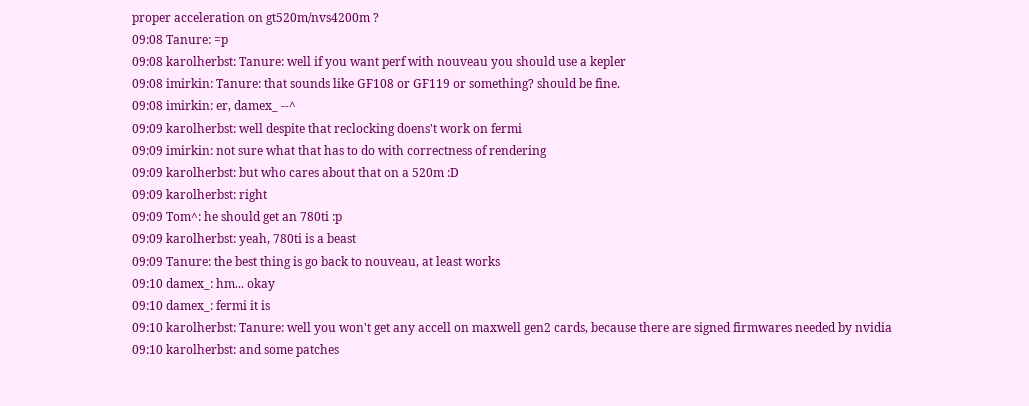proper acceleration on gt520m/nvs4200m ?
09:08 Tanure: =p
09:08 karolherbst: Tanure: well if you want perf with nouveau you should use a kepler
09:08 imirkin: Tanure: that sounds like GF108 or GF119 or something? should be fine.
09:08 imirkin: er, damex_ --^
09:09 karolherbst: well despite that reclocking doens't work on fermi
09:09 imirkin: not sure what that has to do with correctness of rendering
09:09 karolherbst: but who cares about that on a 520m :D
09:09 karolherbst: right
09:09 Tom^: he should get an 780ti :p
09:09 karolherbst: yeah, 780ti is a beast
09:09 Tanure: the best thing is go back to nouveau, at least works
09:10 damex_: hm... okay
09:10 damex_: fermi it is
09:10 karolherbst: Tanure: well you won't get any accell on maxwell gen2 cards, because there are signed firmwares needed by nvidia
09:10 karolherbst: and some patches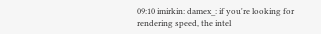09:10 imirkin: damex_: if you're looking for rendering speed, the intel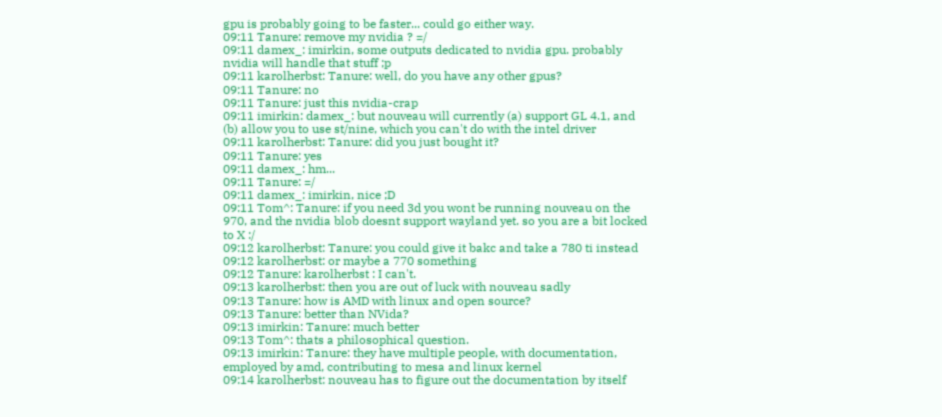gpu is probably going to be faster... could go either way.
09:11 Tanure: remove my nvidia ? =/
09:11 damex_: imirkin, some outputs dedicated to nvidia gpu. probably nvidia will handle that stuff ;p
09:11 karolherbst: Tanure: well, do you have any other gpus?
09:11 Tanure: no
09:11 Tanure: just this nvidia-crap
09:11 imirkin: damex_: but nouveau will currently (a) support GL 4.1, and (b) allow you to use st/nine, which you can't do with the intel driver
09:11 karolherbst: Tanure: did you just bought it?
09:11 Tanure: yes
09:11 damex_: hm...
09:11 Tanure: =/
09:11 damex_: imirkin, nice ;D
09:11 Tom^: Tanure: if you need 3d you wont be running nouveau on the 970, and the nvidia blob doesnt support wayland yet. so you are a bit locked to X :/
09:12 karolherbst: Tanure: you could give it bakc and take a 780 ti instead
09:12 karolherbst: or maybe a 770 something
09:12 Tanure: karolherbst : I can't.
09:13 karolherbst: then you are out of luck with nouveau sadly
09:13 Tanure: how is AMD with linux and open source?
09:13 Tanure: better than NVida?
09:13 imirkin: Tanure: much better
09:13 Tom^: thats a philosophical question.
09:13 imirkin: Tanure: they have multiple people, with documentation, employed by amd, contributing to mesa and linux kernel
09:14 karolherbst: nouveau has to figure out the documentation by itself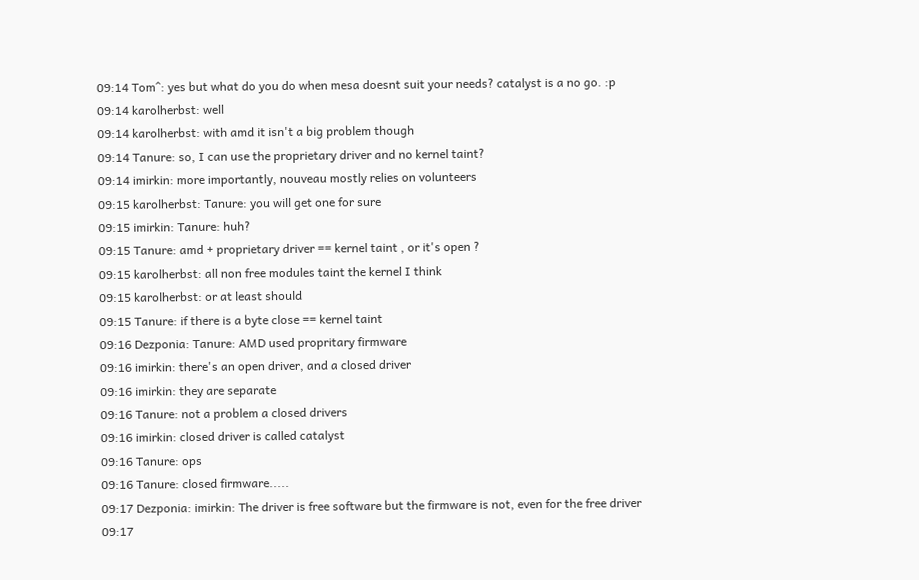09:14 Tom^: yes but what do you do when mesa doesnt suit your needs? catalyst is a no go. :p
09:14 karolherbst: well
09:14 karolherbst: with amd it isn't a big problem though
09:14 Tanure: so, I can use the proprietary driver and no kernel taint?
09:14 imirkin: more importantly, nouveau mostly relies on volunteers
09:15 karolherbst: Tanure: you will get one for sure
09:15 imirkin: Tanure: huh?
09:15 Tanure: amd + proprietary driver == kernel taint , or it's open ?
09:15 karolherbst: all non free modules taint the kernel I think
09:15 karolherbst: or at least should
09:15 Tanure: if there is a byte close == kernel taint
09:16 Dezponia: Tanure: AMD used propritary firmware
09:16 imirkin: there's an open driver, and a closed driver
09:16 imirkin: they are separate
09:16 Tanure: not a problem a closed drivers
09:16 imirkin: closed driver is called catalyst
09:16 Tanure: ops
09:16 Tanure: closed firmware.....
09:17 Dezponia: imirkin: The driver is free software but the firmware is not, even for the free driver
09:17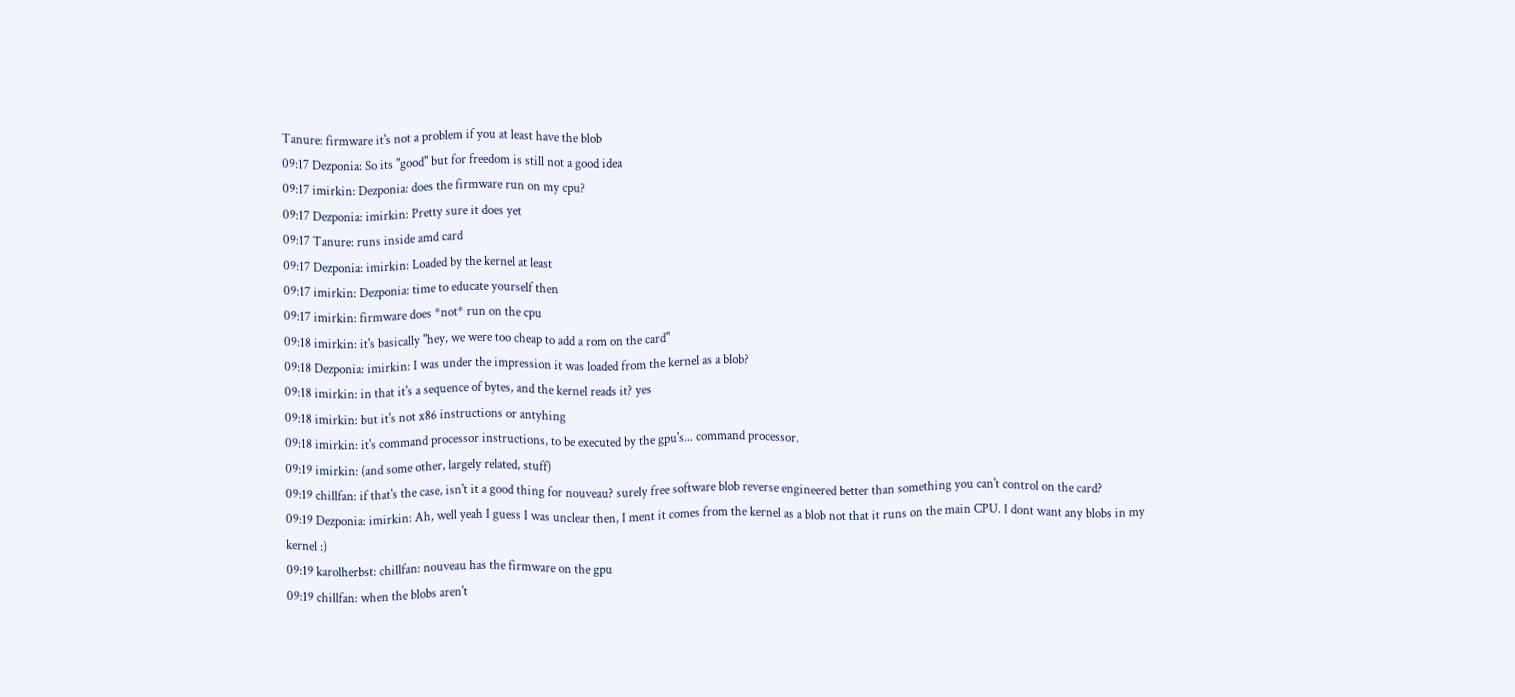Tanure: firmware it's not a problem if you at least have the blob
09:17 Dezponia: So its "good" but for freedom is still not a good idea
09:17 imirkin: Dezponia: does the firmware run on my cpu?
09:17 Dezponia: imirkin: Pretty sure it does yet
09:17 Tanure: runs inside amd card
09:17 Dezponia: imirkin: Loaded by the kernel at least
09:17 imirkin: Dezponia: time to educate yourself then
09:17 imirkin: firmware does *not* run on the cpu
09:18 imirkin: it's basically "hey, we were too cheap to add a rom on the card"
09:18 Dezponia: imirkin: I was under the impression it was loaded from the kernel as a blob?
09:18 imirkin: in that it's a sequence of bytes, and the kernel reads it? yes
09:18 imirkin: but it's not x86 instructions or antyhing
09:18 imirkin: it's command processor instructions, to be executed by the gpu's... command processor.
09:19 imirkin: (and some other, largely related, stuff)
09:19 chillfan: if that's the case, isn't it a good thing for nouveau? surely free software blob reverse engineered better than something you can't control on the card?
09:19 Dezponia: imirkin: Ah, well yeah I guess I was unclear then, I ment it comes from the kernel as a blob not that it runs on the main CPU. I dont want any blobs in my kernel :)
09:19 karolherbst: chillfan: nouveau has the firmware on the gpu
09:19 chillfan: when the blobs aren't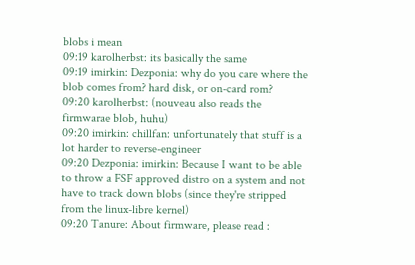blobs i mean
09:19 karolherbst: its basically the same
09:19 imirkin: Dezponia: why do you care where the blob comes from? hard disk, or on-card rom?
09:20 karolherbst: (nouveau also reads the firmwarae blob, huhu)
09:20 imirkin: chillfan: unfortunately that stuff is a lot harder to reverse-engineer
09:20 Dezponia: imirkin: Because I want to be able to throw a FSF approved distro on a system and not have to track down blobs (since they're stripped from the linux-libre kernel)
09:20 Tanure: About firmware, please read :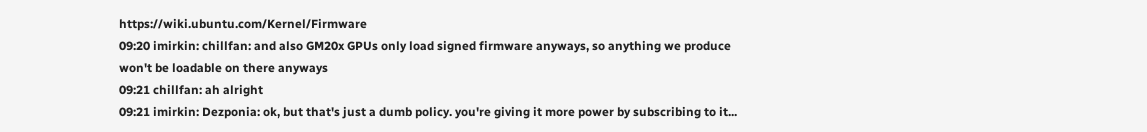https://wiki.ubuntu.com/Kernel/Firmware
09:20 imirkin: chillfan: and also GM20x GPUs only load signed firmware anyways, so anything we produce won't be loadable on there anyways
09:21 chillfan: ah alright
09:21 imirkin: Dezponia: ok, but that's just a dumb policy. you're giving it more power by subscribing to it...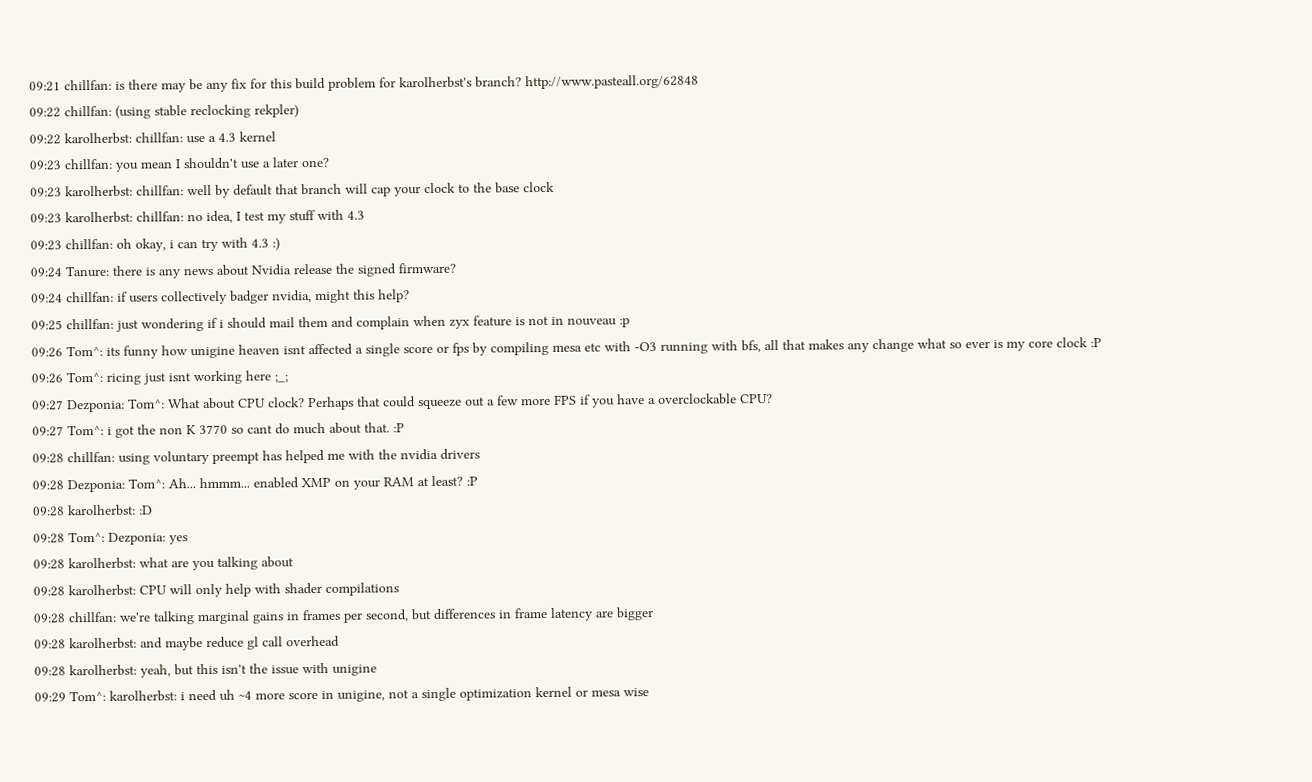09:21 chillfan: is there may be any fix for this build problem for karolherbst's branch? http://www.pasteall.org/62848
09:22 chillfan: (using stable reclocking rekpler)
09:22 karolherbst: chillfan: use a 4.3 kernel
09:23 chillfan: you mean I shouldn't use a later one?
09:23 karolherbst: chillfan: well by default that branch will cap your clock to the base clock
09:23 karolherbst: chillfan: no idea, I test my stuff with 4.3
09:23 chillfan: oh okay, i can try with 4.3 :)
09:24 Tanure: there is any news about Nvidia release the signed firmware?
09:24 chillfan: if users collectively badger nvidia, might this help?
09:25 chillfan: just wondering if i should mail them and complain when zyx feature is not in nouveau :p
09:26 Tom^: its funny how unigine heaven isnt affected a single score or fps by compiling mesa etc with -O3 running with bfs, all that makes any change what so ever is my core clock :P
09:26 Tom^: ricing just isnt working here ;_;
09:27 Dezponia: Tom^: What about CPU clock? Perhaps that could squeeze out a few more FPS if you have a overclockable CPU?
09:27 Tom^: i got the non K 3770 so cant do much about that. :P
09:28 chillfan: using voluntary preempt has helped me with the nvidia drivers
09:28 Dezponia: Tom^: Ah... hmmm... enabled XMP on your RAM at least? :P
09:28 karolherbst: :D
09:28 Tom^: Dezponia: yes
09:28 karolherbst: what are you talking about
09:28 karolherbst: CPU will only help with shader compilations
09:28 chillfan: we're talking marginal gains in frames per second, but differences in frame latency are bigger
09:28 karolherbst: and maybe reduce gl call overhead
09:28 karolherbst: yeah, but this isn't the issue with unigine
09:29 Tom^: karolherbst: i need uh ~4 more score in unigine, not a single optimization kernel or mesa wise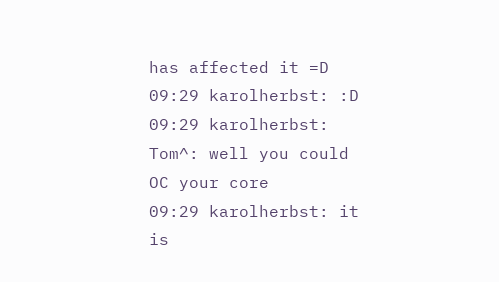has affected it =D
09:29 karolherbst: :D
09:29 karolherbst: Tom^: well you could OC your core
09:29 karolherbst: it is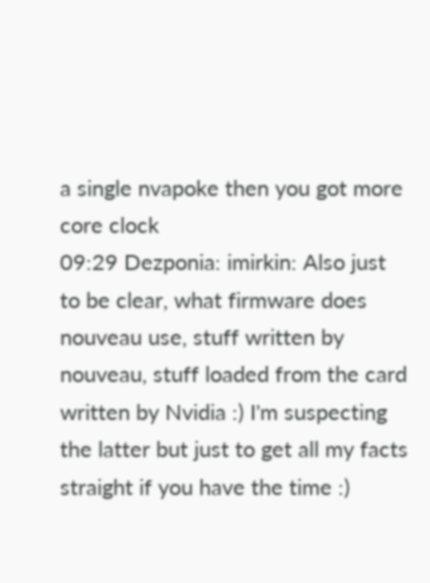a single nvapoke then you got more core clock
09:29 Dezponia: imirkin: Also just to be clear, what firmware does nouveau use, stuff written by nouveau, stuff loaded from the card written by Nvidia :) I'm suspecting the latter but just to get all my facts straight if you have the time :)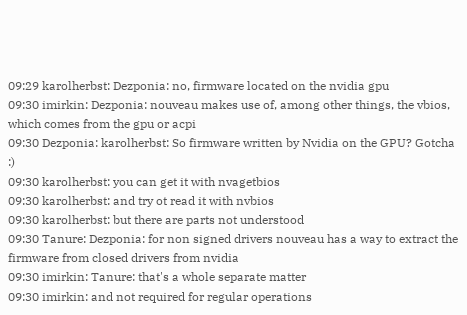09:29 karolherbst: Dezponia: no, firmware located on the nvidia gpu
09:30 imirkin: Dezponia: nouveau makes use of, among other things, the vbios, which comes from the gpu or acpi
09:30 Dezponia: karolherbst: So firmware written by Nvidia on the GPU? Gotcha :)
09:30 karolherbst: you can get it with nvagetbios
09:30 karolherbst: and try ot read it with nvbios
09:30 karolherbst: but there are parts not understood
09:30 Tanure: Dezponia: for non signed drivers nouveau has a way to extract the firmware from closed drivers from nvidia
09:30 imirkin: Tanure: that's a whole separate matter
09:30 imirkin: and not required for regular operations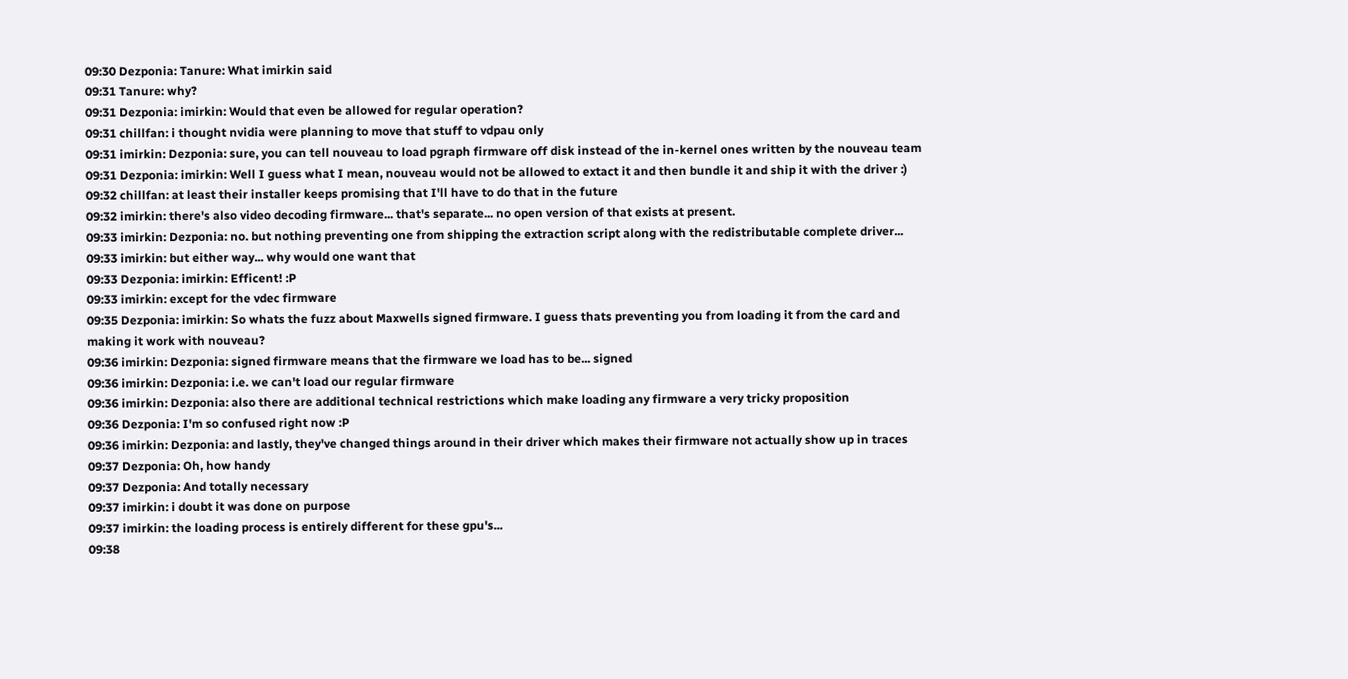09:30 Dezponia: Tanure: What imirkin said
09:31 Tanure: why?
09:31 Dezponia: imirkin: Would that even be allowed for regular operation?
09:31 chillfan: i thought nvidia were planning to move that stuff to vdpau only
09:31 imirkin: Dezponia: sure, you can tell nouveau to load pgraph firmware off disk instead of the in-kernel ones written by the nouveau team
09:31 Dezponia: imirkin: Well I guess what I mean, nouveau would not be allowed to extact it and then bundle it and ship it with the driver :)
09:32 chillfan: at least their installer keeps promising that I'll have to do that in the future
09:32 imirkin: there's also video decoding firmware... that's separate... no open version of that exists at present.
09:33 imirkin: Dezponia: no. but nothing preventing one from shipping the extraction script along with the redistributable complete driver...
09:33 imirkin: but either way... why would one want that
09:33 Dezponia: imirkin: Efficent! :P
09:33 imirkin: except for the vdec firmware
09:35 Dezponia: imirkin: So whats the fuzz about Maxwells signed firmware. I guess thats preventing you from loading it from the card and making it work with nouveau?
09:36 imirkin: Dezponia: signed firmware means that the firmware we load has to be... signed
09:36 imirkin: Dezponia: i.e. we can't load our regular firmware
09:36 imirkin: Dezponia: also there are additional technical restrictions which make loading any firmware a very tricky proposition
09:36 Dezponia: I'm so confused right now :P
09:36 imirkin: Dezponia: and lastly, they've changed things around in their driver which makes their firmware not actually show up in traces
09:37 Dezponia: Oh, how handy
09:37 Dezponia: And totally necessary
09:37 imirkin: i doubt it was done on purpose
09:37 imirkin: the loading process is entirely different for these gpu's...
09:38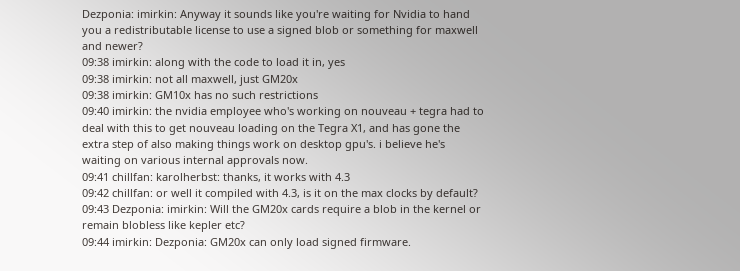Dezponia: imirkin: Anyway it sounds like you're waiting for Nvidia to hand you a redistributable license to use a signed blob or something for maxwell and newer?
09:38 imirkin: along with the code to load it in, yes
09:38 imirkin: not all maxwell, just GM20x
09:38 imirkin: GM10x has no such restrictions
09:40 imirkin: the nvidia employee who's working on nouveau + tegra had to deal with this to get nouveau loading on the Tegra X1, and has gone the extra step of also making things work on desktop gpu's. i believe he's waiting on various internal approvals now.
09:41 chillfan: karolherbst: thanks, it works with 4.3
09:42 chillfan: or well it compiled with 4.3, is it on the max clocks by default?
09:43 Dezponia: imirkin: Will the GM20x cards require a blob in the kernel or remain blobless like kepler etc?
09:44 imirkin: Dezponia: GM20x can only load signed firmware.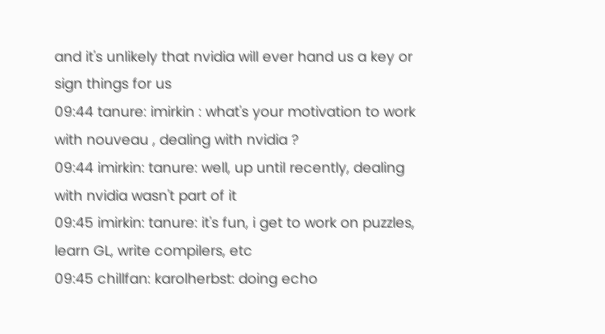and it's unlikely that nvidia will ever hand us a key or sign things for us
09:44 tanure: imirkin : what's your motivation to work with nouveau , dealing with nvidia ?
09:44 imirkin: tanure: well, up until recently, dealing with nvidia wasn't part of it
09:45 imirkin: tanure: it's fun, i get to work on puzzles, learn GL, write compilers, etc
09:45 chillfan: karolherbst: doing echo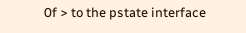0f > to the pstate interface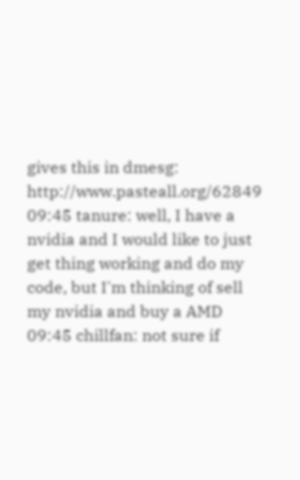gives this in dmesg: http://www.pasteall.org/62849
09:45 tanure: well, I have a nvidia and I would like to just get thing working and do my code, but I'm thinking of sell my nvidia and buy a AMD
09:45 chillfan: not sure if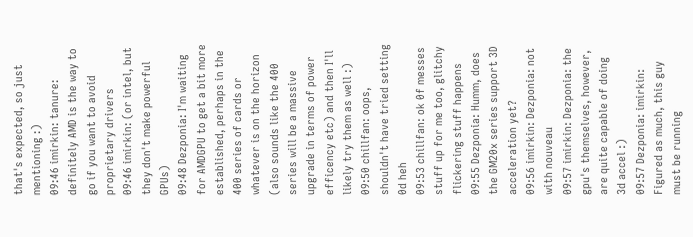that's expected, so just mentioning :)
09:46 imirkin: tanure: definitely AMD is the way to go if you want to avoid proprietary drivers
09:46 imirkin: (or intel, but they don't make powerful GPUs)
09:48 Dezponia: I'm waiting for AMDGPU to get a bit more established, perhaps in the 400 series of cards or whatever is on the horizon (also sounds like the 400 series will be a massive upgrade in terms of power efficency etc) and then I'll likely try them as well :)
09:50 chillfan: oops, shouldn't have tried setting 0d heh
09:53 chillfan: ok 0f messes stuff up for me too, glitchy flickering stuff happens
09:55 Dezponia: Humm, does the GM20x series support 3D acceleration yet?
09:56 imirkin: Dezponia: not with nouveau
09:57 imirkin: Dezponia: the gpu's themselves, however, are quite capable of doing 3d accel :)
09:57 Dezponia: imirkin: Figured as much, this guy must be running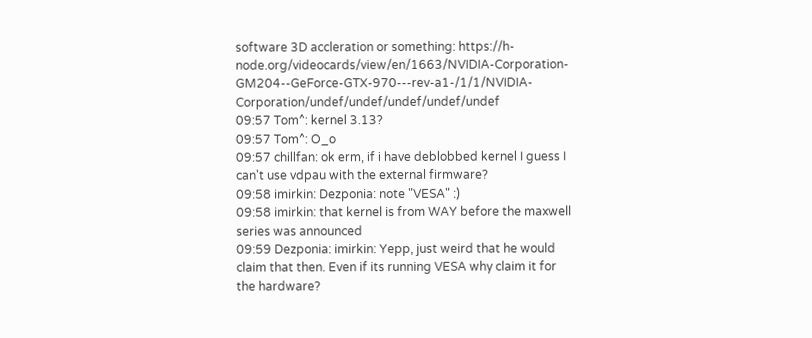software 3D accleration or something: https://h-node.org/videocards/view/en/1663/NVIDIA-Corporation-GM204--GeForce-GTX-970---rev-a1-/1/1/NVIDIA-Corporation/undef/undef/undef/undef/undef
09:57 Tom^: kernel 3.13?
09:57 Tom^: O_o
09:57 chillfan: ok erm, if i have deblobbed kernel I guess I can't use vdpau with the external firmware?
09:58 imirkin: Dezponia: note "VESA" :)
09:58 imirkin: that kernel is from WAY before the maxwell series was announced
09:59 Dezponia: imirkin: Yepp, just weird that he would claim that then. Even if its running VESA why claim it for the hardware?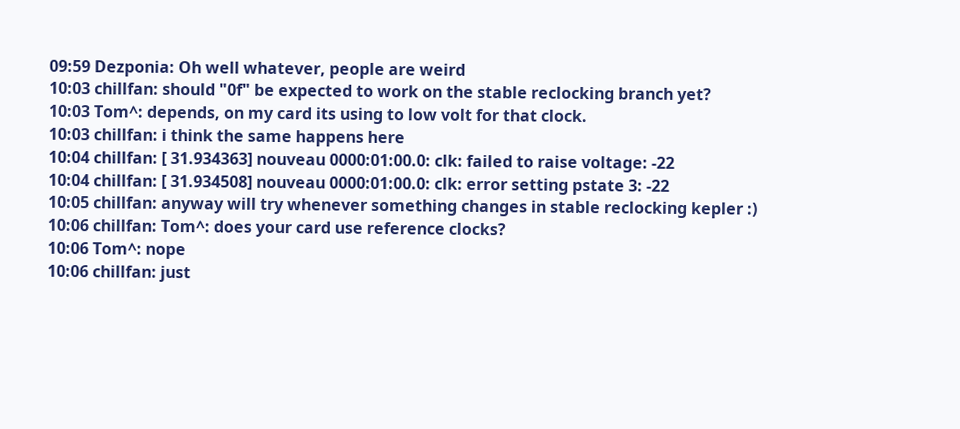09:59 Dezponia: Oh well whatever, people are weird
10:03 chillfan: should "0f" be expected to work on the stable reclocking branch yet?
10:03 Tom^: depends, on my card its using to low volt for that clock.
10:03 chillfan: i think the same happens here
10:04 chillfan: [ 31.934363] nouveau 0000:01:00.0: clk: failed to raise voltage: -22
10:04 chillfan: [ 31.934508] nouveau 0000:01:00.0: clk: error setting pstate 3: -22
10:05 chillfan: anyway will try whenever something changes in stable reclocking kepler :)
10:06 chillfan: Tom^: does your card use reference clocks?
10:06 Tom^: nope
10:06 chillfan: just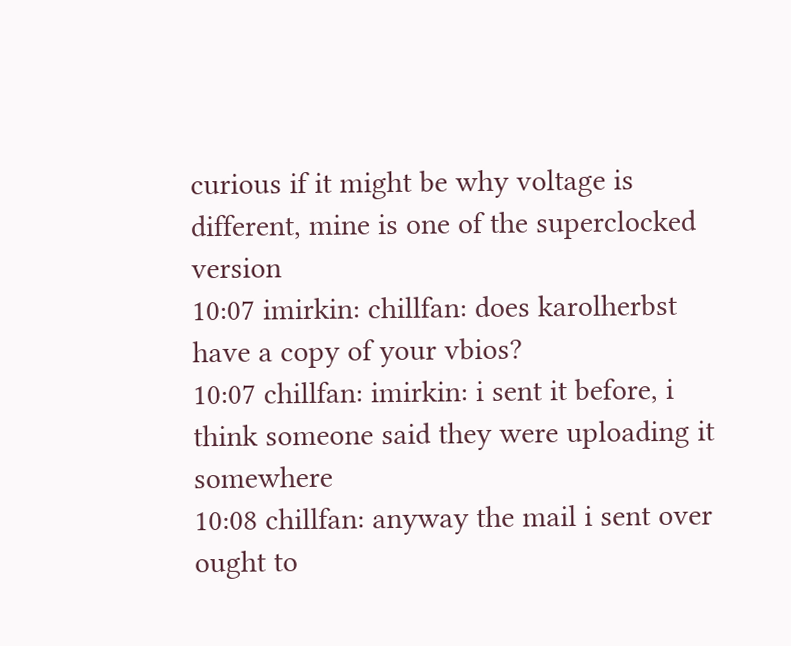curious if it might be why voltage is different, mine is one of the superclocked version
10:07 imirkin: chillfan: does karolherbst have a copy of your vbios?
10:07 chillfan: imirkin: i sent it before, i think someone said they were uploading it somewhere
10:08 chillfan: anyway the mail i sent over ought to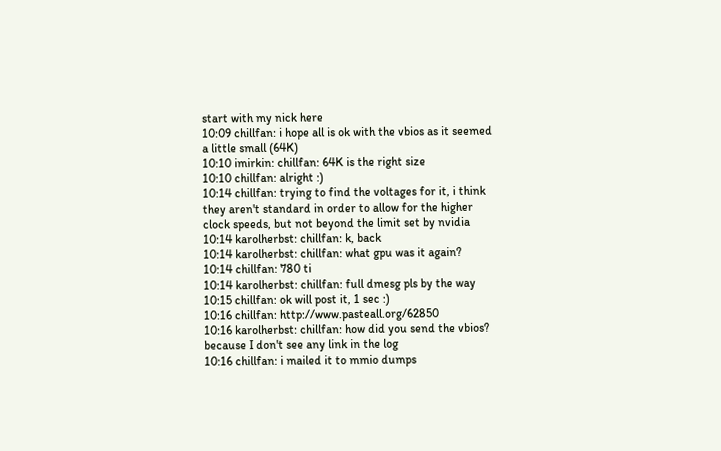start with my nick here
10:09 chillfan: i hope all is ok with the vbios as it seemed a little small (64K)
10:10 imirkin: chillfan: 64K is the right size
10:10 chillfan: alright :)
10:14 chillfan: trying to find the voltages for it, i think they aren't standard in order to allow for the higher clock speeds, but not beyond the limit set by nvidia
10:14 karolherbst: chillfan: k, back
10:14 karolherbst: chillfan: what gpu was it again?
10:14 chillfan: 780 ti
10:14 karolherbst: chillfan: full dmesg pls by the way
10:15 chillfan: ok will post it, 1 sec :)
10:16 chillfan: http://www.pasteall.org/62850
10:16 karolherbst: chillfan: how did you send the vbios? because I don't see any link in the log
10:16 chillfan: i mailed it to mmio dumps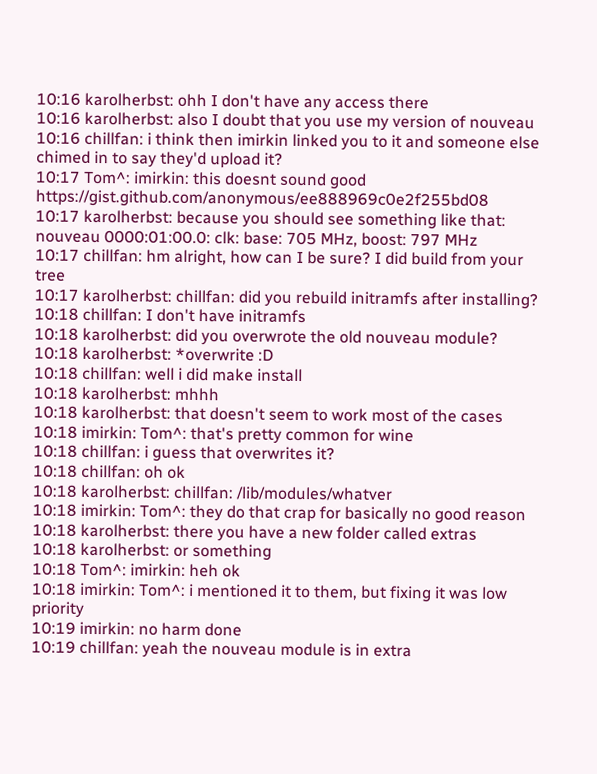10:16 karolherbst: ohh I don't have any access there
10:16 karolherbst: also I doubt that you use my version of nouveau
10:16 chillfan: i think then imirkin linked you to it and someone else chimed in to say they'd upload it?
10:17 Tom^: imirkin: this doesnt sound good https://gist.github.com/anonymous/ee888969c0e2f255bd08
10:17 karolherbst: because you should see something like that: nouveau 0000:01:00.0: clk: base: 705 MHz, boost: 797 MHz
10:17 chillfan: hm alright, how can I be sure? I did build from your tree
10:17 karolherbst: chillfan: did you rebuild initramfs after installing?
10:18 chillfan: I don't have initramfs
10:18 karolherbst: did you overwrote the old nouveau module?
10:18 karolherbst: *overwrite :D
10:18 chillfan: well i did make install
10:18 karolherbst: mhhh
10:18 karolherbst: that doesn't seem to work most of the cases
10:18 imirkin: Tom^: that's pretty common for wine
10:18 chillfan: i guess that overwrites it?
10:18 chillfan: oh ok
10:18 karolherbst: chillfan: /lib/modules/whatver
10:18 imirkin: Tom^: they do that crap for basically no good reason
10:18 karolherbst: there you have a new folder called extras
10:18 karolherbst: or something
10:18 Tom^: imirkin: heh ok
10:18 imirkin: Tom^: i mentioned it to them, but fixing it was low priority
10:19 imirkin: no harm done
10:19 chillfan: yeah the nouveau module is in extra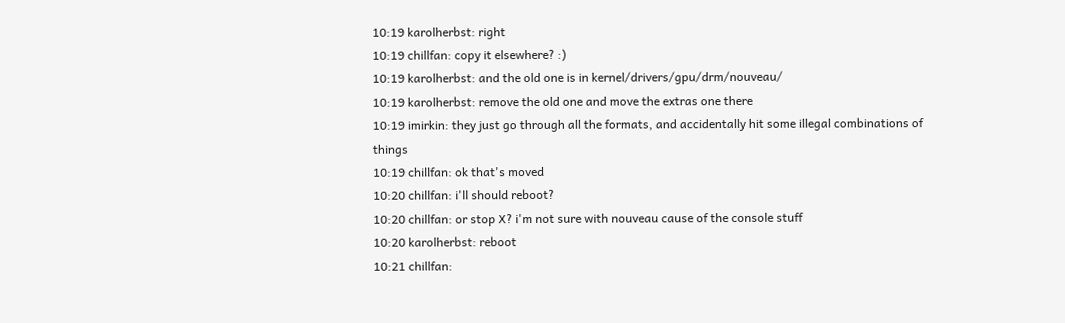10:19 karolherbst: right
10:19 chillfan: copy it elsewhere? :)
10:19 karolherbst: and the old one is in kernel/drivers/gpu/drm/nouveau/
10:19 karolherbst: remove the old one and move the extras one there
10:19 imirkin: they just go through all the formats, and accidentally hit some illegal combinations of things
10:19 chillfan: ok that's moved
10:20 chillfan: i'll should reboot?
10:20 chillfan: or stop X? i'm not sure with nouveau cause of the console stuff
10:20 karolherbst: reboot
10:21 chillfan: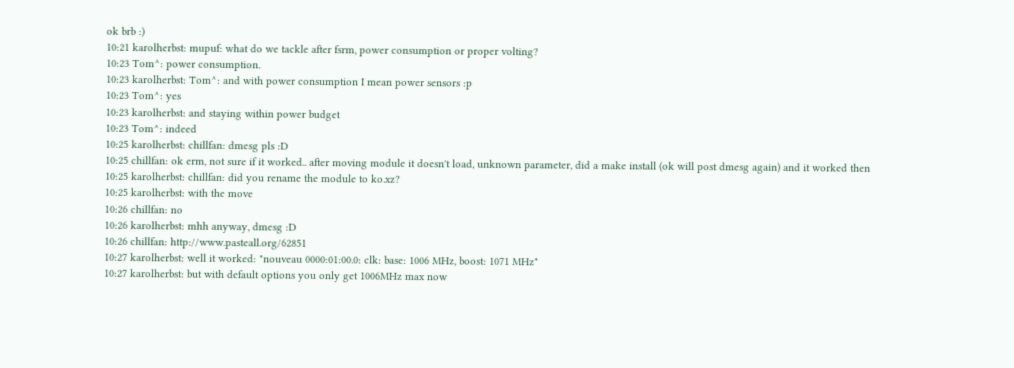ok brb :)
10:21 karolherbst: mupuf: what do we tackle after fsrm, power consumption or proper volting?
10:23 Tom^: power consumption.
10:23 karolherbst: Tom^: and with power consumption I mean power sensors :p
10:23 Tom^: yes
10:23 karolherbst: and staying within power budget
10:23 Tom^: indeed
10:25 karolherbst: chillfan: dmesg pls :D
10:25 chillfan: ok erm, not sure if it worked.. after moving module it doesn't load, unknown parameter, did a make install (ok will post dmesg again) and it worked then
10:25 karolherbst: chillfan: did you rename the module to ko.xz?
10:25 karolherbst: with the move
10:26 chillfan: no
10:26 karolherbst: mhh anyway, dmesg :D
10:26 chillfan: http://www.pasteall.org/62851
10:27 karolherbst: well it worked: "nouveau 0000:01:00.0: clk: base: 1006 MHz, boost: 1071 MHz"
10:27 karolherbst: but with default options you only get 1006MHz max now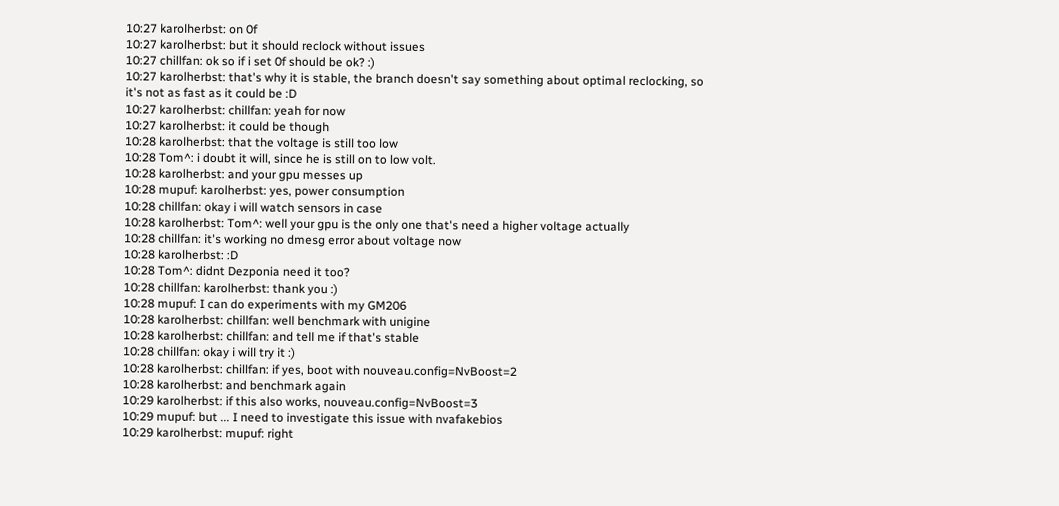10:27 karolherbst: on 0f
10:27 karolherbst: but it should reclock without issues
10:27 chillfan: ok so if i set 0f should be ok? :)
10:27 karolherbst: that's why it is stable, the branch doesn't say something about optimal reclocking, so it's not as fast as it could be :D
10:27 karolherbst: chillfan: yeah for now
10:27 karolherbst: it could be though
10:28 karolherbst: that the voltage is still too low
10:28 Tom^: i doubt it will, since he is still on to low volt.
10:28 karolherbst: and your gpu messes up
10:28 mupuf: karolherbst: yes, power consumption
10:28 chillfan: okay i will watch sensors in case
10:28 karolherbst: Tom^: well your gpu is the only one that's need a higher voltage actually
10:28 chillfan: it's working no dmesg error about voltage now
10:28 karolherbst: :D
10:28 Tom^: didnt Dezponia need it too?
10:28 chillfan: karolherbst: thank you :)
10:28 mupuf: I can do experiments with my GM206
10:28 karolherbst: chillfan: well benchmark with unigine
10:28 karolherbst: chillfan: and tell me if that's stable
10:28 chillfan: okay i will try it :)
10:28 karolherbst: chillfan: if yes, boot with nouveau.config=NvBoost=2
10:28 karolherbst: and benchmark again
10:29 karolherbst: if this also works, nouveau.config=NvBoost=3
10:29 mupuf: but ... I need to investigate this issue with nvafakebios
10:29 karolherbst: mupuf: right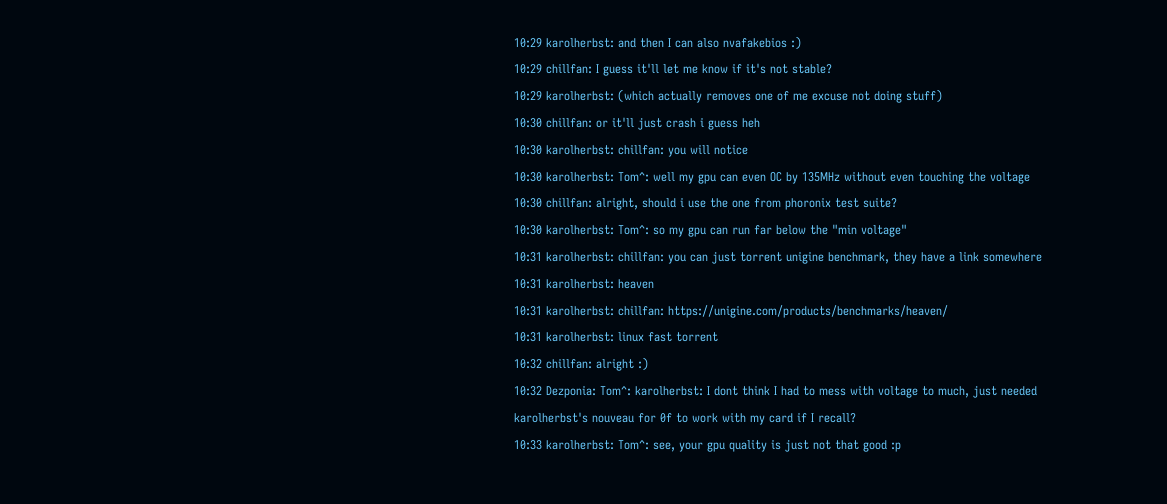10:29 karolherbst: and then I can also nvafakebios :)
10:29 chillfan: I guess it'll let me know if it's not stable?
10:29 karolherbst: (which actually removes one of me excuse not doing stuff)
10:30 chillfan: or it'll just crash i guess heh
10:30 karolherbst: chillfan: you will notice
10:30 karolherbst: Tom^: well my gpu can even OC by 135MHz without even touching the voltage
10:30 chillfan: alright, should i use the one from phoronix test suite?
10:30 karolherbst: Tom^: so my gpu can run far below the "min voltage"
10:31 karolherbst: chillfan: you can just torrent unigine benchmark, they have a link somewhere
10:31 karolherbst: heaven
10:31 karolherbst: chillfan: https://unigine.com/products/benchmarks/heaven/
10:31 karolherbst: linux fast torrent
10:32 chillfan: alright :)
10:32 Dezponia: Tom^: karolherbst: I dont think I had to mess with voltage to much, just needed karolherbst's nouveau for 0f to work with my card if I recall?
10:33 karolherbst: Tom^: see, your gpu quality is just not that good :p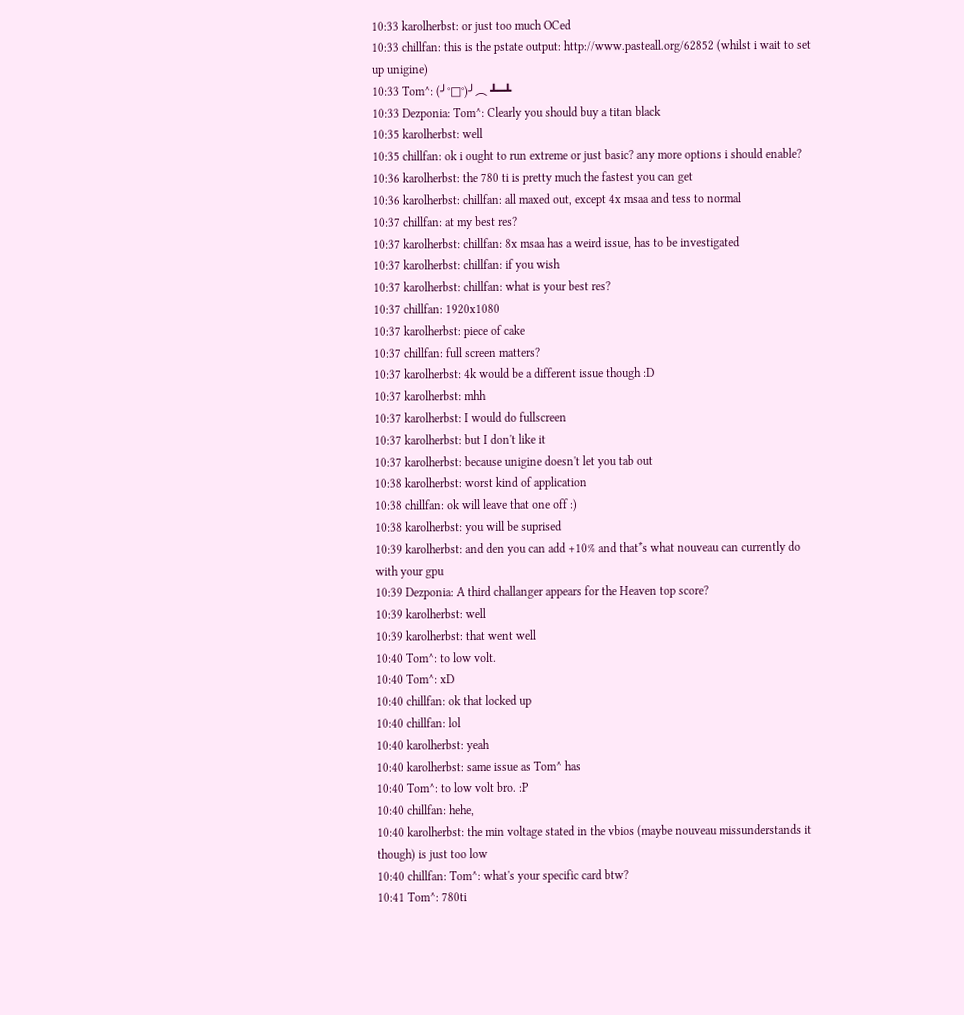10:33 karolherbst: or just too much OCed
10:33 chillfan: this is the pstate output: http://www.pasteall.org/62852 (whilst i wait to set up unigine)
10:33 Tom^: (╯°□°)╯︵ ┻━┻
10:33 Dezponia: Tom^: Clearly you should buy a titan black
10:35 karolherbst: well
10:35 chillfan: ok i ought to run extreme or just basic? any more options i should enable?
10:36 karolherbst: the 780 ti is pretty much the fastest you can get
10:36 karolherbst: chillfan: all maxed out, except 4x msaa and tess to normal
10:37 chillfan: at my best res?
10:37 karolherbst: chillfan: 8x msaa has a weird issue, has to be investigated
10:37 karolherbst: chillfan: if you wish
10:37 karolherbst: chillfan: what is your best res?
10:37 chillfan: 1920x1080
10:37 karolherbst: piece of cake
10:37 chillfan: full screen matters?
10:37 karolherbst: 4k would be a different issue though :D
10:37 karolherbst: mhh
10:37 karolherbst: I would do fullscreen
10:37 karolherbst: but I don't like it
10:37 karolherbst: because unigine doesn't let you tab out
10:38 karolherbst: worst kind of application
10:38 chillfan: ok will leave that one off :)
10:38 karolherbst: you will be suprised
10:39 karolherbst: and den you can add +10% and that*s what nouveau can currently do with your gpu
10:39 Dezponia: A third challanger appears for the Heaven top score?
10:39 karolherbst: well
10:39 karolherbst: that went well
10:40 Tom^: to low volt.
10:40 Tom^: xD
10:40 chillfan: ok that locked up
10:40 chillfan: lol
10:40 karolherbst: yeah
10:40 karolherbst: same issue as Tom^ has
10:40 Tom^: to low volt bro. :P
10:40 chillfan: hehe,
10:40 karolherbst: the min voltage stated in the vbios (maybe nouveau missunderstands it though) is just too low
10:40 chillfan: Tom^: what's your specific card btw?
10:41 Tom^: 780ti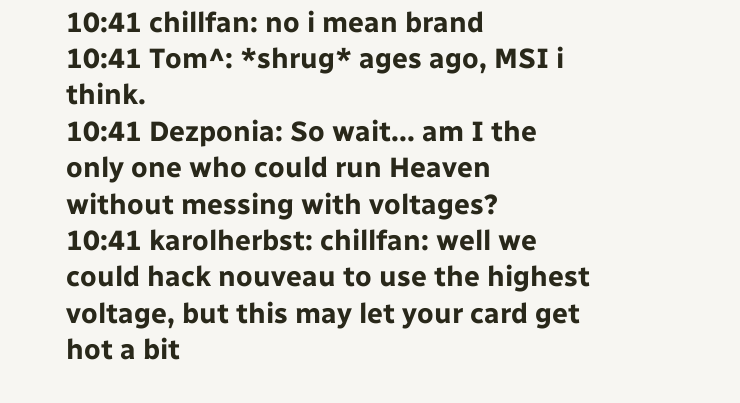10:41 chillfan: no i mean brand
10:41 Tom^: *shrug* ages ago, MSI i think.
10:41 Dezponia: So wait... am I the only one who could run Heaven without messing with voltages?
10:41 karolherbst: chillfan: well we could hack nouveau to use the highest voltage, but this may let your card get hot a bit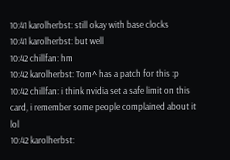10:41 karolherbst: still okay with base clocks
10:41 karolherbst: but well
10:42 chillfan: hm
10:42 karolherbst: Tom^ has a patch for this :p
10:42 chillfan: i think nvidia set a safe limit on this card, i remember some people complained about it lol
10:42 karolherbst: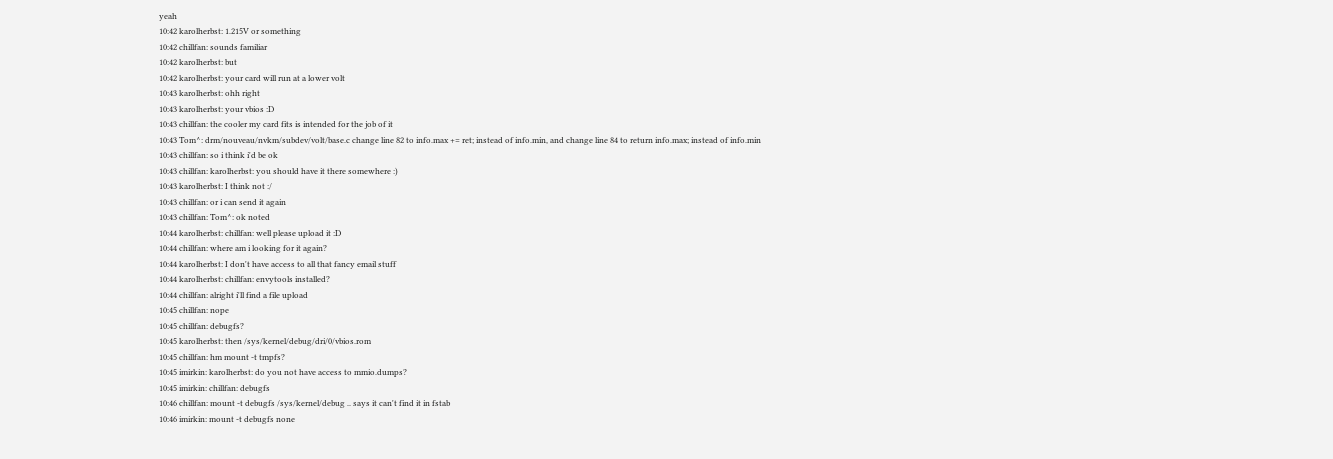yeah
10:42 karolherbst: 1.215V or something
10:42 chillfan: sounds familiar
10:42 karolherbst: but
10:42 karolherbst: your card will run at a lower volt
10:43 karolherbst: ohh right
10:43 karolherbst: your vbios :D
10:43 chillfan: the cooler my card fits is intended for the job of it
10:43 Tom^: drm/nouveau/nvkm/subdev/volt/base.c change line 82 to info.max += ret; instead of info.min, and change line 84 to return info.max; instead of info.min
10:43 chillfan: so i think i'd be ok
10:43 chillfan: karolherbst: you should have it there somewhere :)
10:43 karolherbst: I think not :/
10:43 chillfan: or i can send it again
10:43 chillfan: Tom^: ok noted
10:44 karolherbst: chillfan: well please upload it :D
10:44 chillfan: where am i looking for it again?
10:44 karolherbst: I don't have access to all that fancy email stuff
10:44 karolherbst: chillfan: envytools installed?
10:44 chillfan: alright i'll find a file upload
10:45 chillfan: nope
10:45 chillfan: debugfs?
10:45 karolherbst: then /sys/kernel/debug/dri/0/vbios.rom
10:45 chillfan: hm mount -t tmpfs?
10:45 imirkin: karolherbst: do you not have access to mmio.dumps?
10:45 imirkin: chillfan: debugfs
10:46 chillfan: mount -t debugfs /sys/kernel/debug .. says it can't find it in fstab
10:46 imirkin: mount -t debugfs none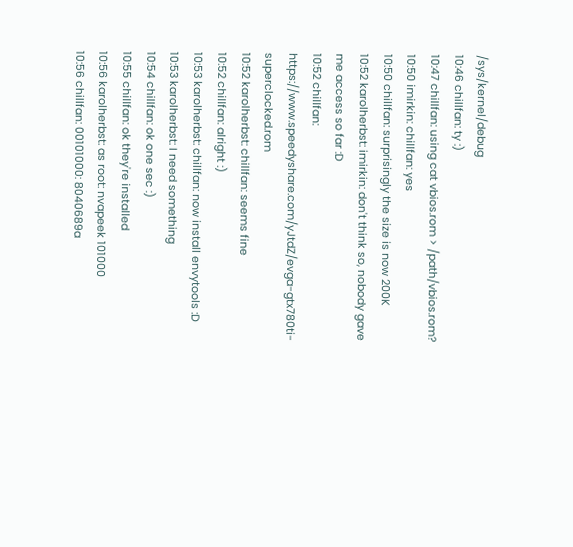/sys/kernel/debug
10:46 chillfan: ty :)
10:47 chillfan: using cat vbios.rom > /path/vbios.rom?
10:50 imirkin: chillfan: yes
10:50 chillfan: surprisingly the size is now 200K
10:52 karolherbst: imirkin: don't think so, nobody gave me access so far :D
10:52 chillfan: https://www.speedyshare.com/yJtdZ/evga-gtx780ti-superclocked.rom
10:52 karolherbst: chillfan: seems fine
10:52 chillfan: alright :)
10:53 karolherbst: chillfan: now install envytools :D
10:53 karolherbst: I need something
10:54 chillfan: ok one sec :)
10:55 chillfan: ok they're installed
10:56 karolherbst: as root: nvapeek 101000
10:56 chillfan: 00101000: 8040689a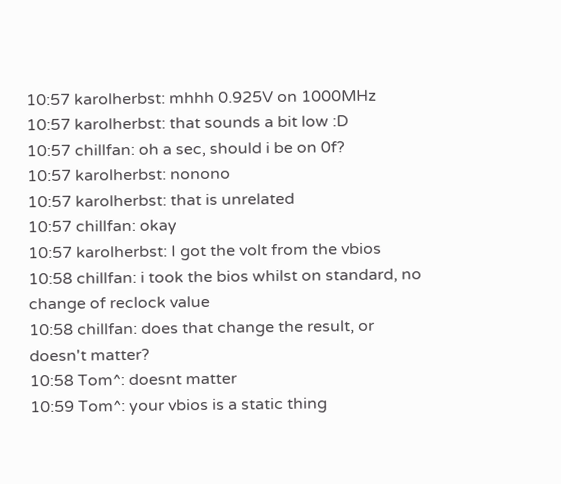10:57 karolherbst: mhhh 0.925V on 1000MHz
10:57 karolherbst: that sounds a bit low :D
10:57 chillfan: oh a sec, should i be on 0f?
10:57 karolherbst: nonono
10:57 karolherbst: that is unrelated
10:57 chillfan: okay
10:57 karolherbst: I got the volt from the vbios
10:58 chillfan: i took the bios whilst on standard, no change of reclock value
10:58 chillfan: does that change the result, or doesn't matter?
10:58 Tom^: doesnt matter
10:59 Tom^: your vbios is a static thing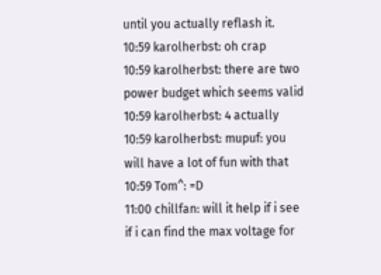until you actually reflash it.
10:59 karolherbst: oh crap
10:59 karolherbst: there are two power budget which seems valid
10:59 karolherbst: 4 actually
10:59 karolherbst: mupuf: you will have a lot of fun with that
10:59 Tom^: =D
11:00 chillfan: will it help if i see if i can find the max voltage for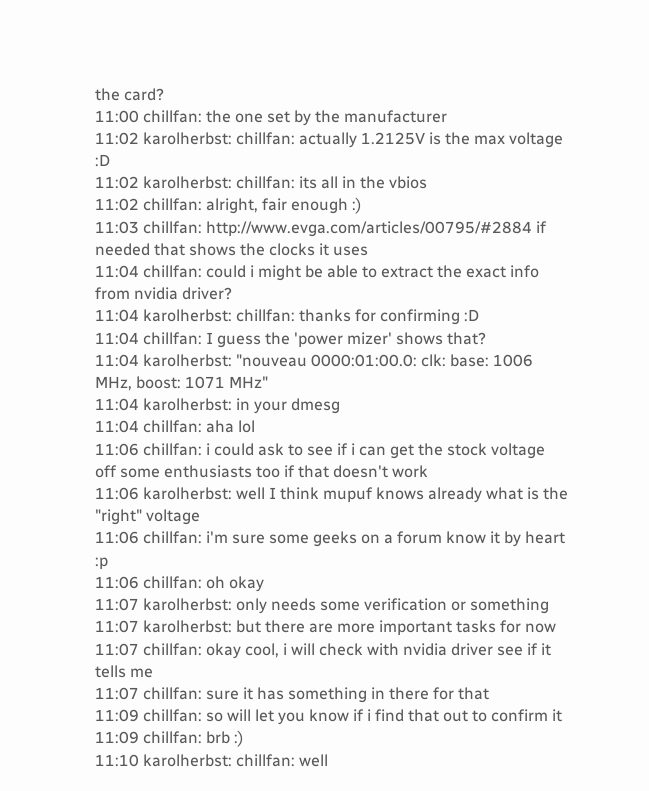the card?
11:00 chillfan: the one set by the manufacturer
11:02 karolherbst: chillfan: actually 1.2125V is the max voltage :D
11:02 karolherbst: chillfan: its all in the vbios
11:02 chillfan: alright, fair enough :)
11:03 chillfan: http://www.evga.com/articles/00795/#2884 if needed that shows the clocks it uses
11:04 chillfan: could i might be able to extract the exact info from nvidia driver?
11:04 karolherbst: chillfan: thanks for confirming :D
11:04 chillfan: I guess the 'power mizer' shows that?
11:04 karolherbst: "nouveau 0000:01:00.0: clk: base: 1006 MHz, boost: 1071 MHz"
11:04 karolherbst: in your dmesg
11:04 chillfan: aha lol
11:06 chillfan: i could ask to see if i can get the stock voltage off some enthusiasts too if that doesn't work
11:06 karolherbst: well I think mupuf knows already what is the "right" voltage
11:06 chillfan: i'm sure some geeks on a forum know it by heart :p
11:06 chillfan: oh okay
11:07 karolherbst: only needs some verification or something
11:07 karolherbst: but there are more important tasks for now
11:07 chillfan: okay cool, i will check with nvidia driver see if it tells me
11:07 chillfan: sure it has something in there for that
11:09 chillfan: so will let you know if i find that out to confirm it
11:09 chillfan: brb :)
11:10 karolherbst: chillfan: well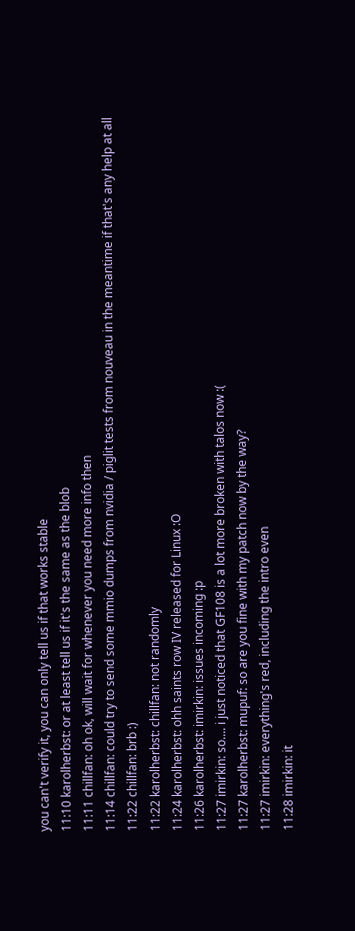you can't verify it, you can only tell us if that works stable
11:10 karolherbst: or at least tell us if it's the same as the blob
11:11 chillfan: oh ok, will wait for whenever you need more info then
11:14 chillfan: could try to send some mmio dumps from nvidia / piglit tests from nouveau in the meantime if that's any help at all
11:22 chillfan: brb :)
11:22 karolherbst: chillfan: not randomly
11:24 karolherbst: ohh saints row IV released for Linux :O
11:26 karolherbst: imirkin: issues incoming :p
11:27 imirkin: so.... i just noticed that GF108 is a lot more broken with talos now :(
11:27 karolherbst: mupuf: so are you fine with my patch now by the way?
11:27 imirkin: everything's red, including the intro even
11:28 imirkin: it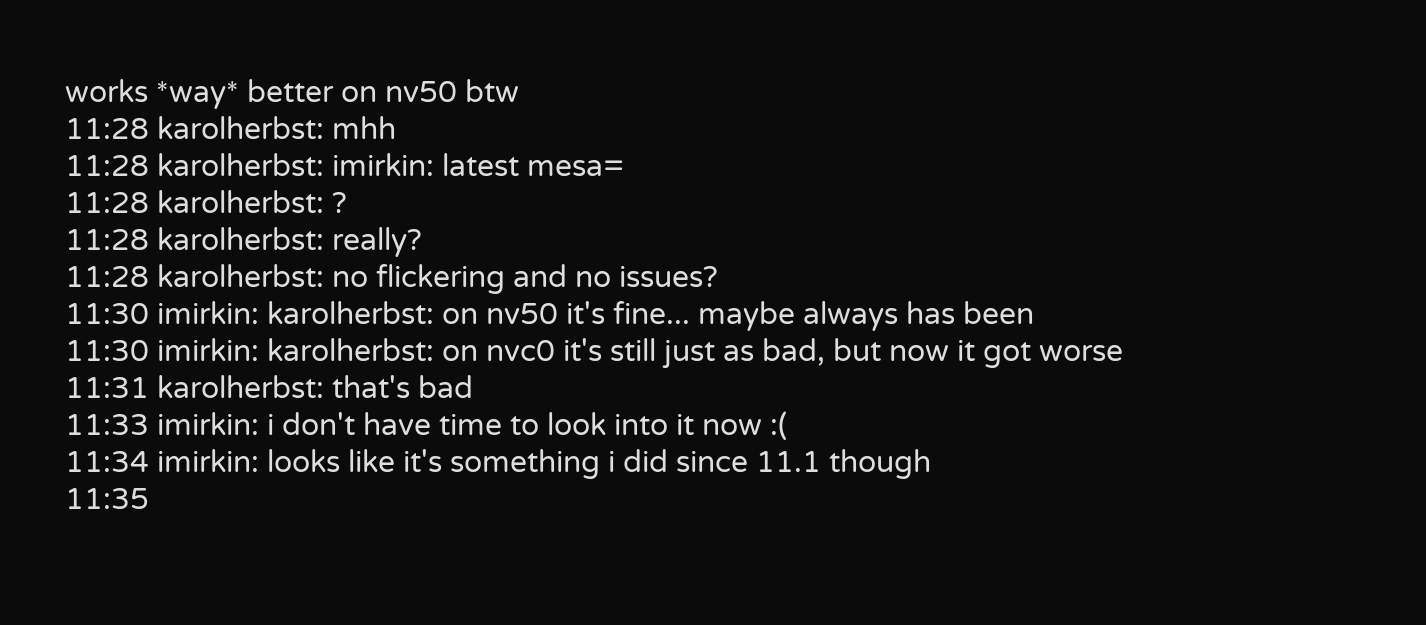works *way* better on nv50 btw
11:28 karolherbst: mhh
11:28 karolherbst: imirkin: latest mesa=
11:28 karolherbst: ?
11:28 karolherbst: really?
11:28 karolherbst: no flickering and no issues?
11:30 imirkin: karolherbst: on nv50 it's fine... maybe always has been
11:30 imirkin: karolherbst: on nvc0 it's still just as bad, but now it got worse
11:31 karolherbst: that's bad
11:33 imirkin: i don't have time to look into it now :(
11:34 imirkin: looks like it's something i did since 11.1 though
11:35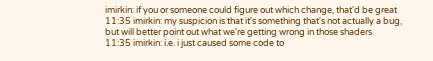imirkin: if you or someone could figure out which change, that'd be great
11:35 imirkin: my suspicion is that it's something that's not actually a bug, but will better point out what we're getting wrong in those shaders
11:35 imirkin: i.e. i just caused some code to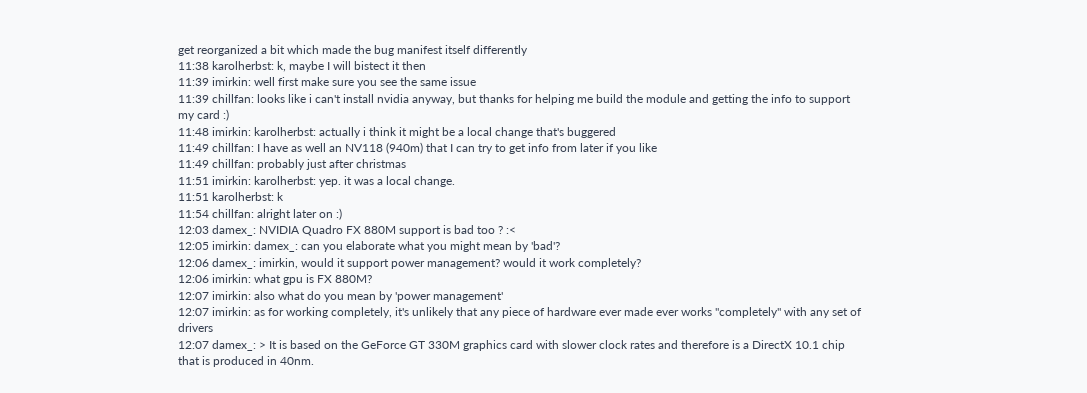get reorganized a bit which made the bug manifest itself differently
11:38 karolherbst: k, maybe I will bistect it then
11:39 imirkin: well first make sure you see the same issue
11:39 chillfan: looks like i can't install nvidia anyway, but thanks for helping me build the module and getting the info to support my card :)
11:48 imirkin: karolherbst: actually i think it might be a local change that's buggered
11:49 chillfan: I have as well an NV118 (940m) that I can try to get info from later if you like
11:49 chillfan: probably just after christmas
11:51 imirkin: karolherbst: yep. it was a local change.
11:51 karolherbst: k
11:54 chillfan: alright later on :)
12:03 damex_: NVIDIA Quadro FX 880M support is bad too ? :<
12:05 imirkin: damex_: can you elaborate what you might mean by 'bad'?
12:06 damex_: imirkin, would it support power management? would it work completely?
12:06 imirkin: what gpu is FX 880M?
12:07 imirkin: also what do you mean by 'power management'
12:07 imirkin: as for working completely, it's unlikely that any piece of hardware ever made ever works "completely" with any set of drivers
12:07 damex_: > It is based on the GeForce GT 330M graphics card with slower clock rates and therefore is a DirectX 10.1 chip that is produced in 40nm.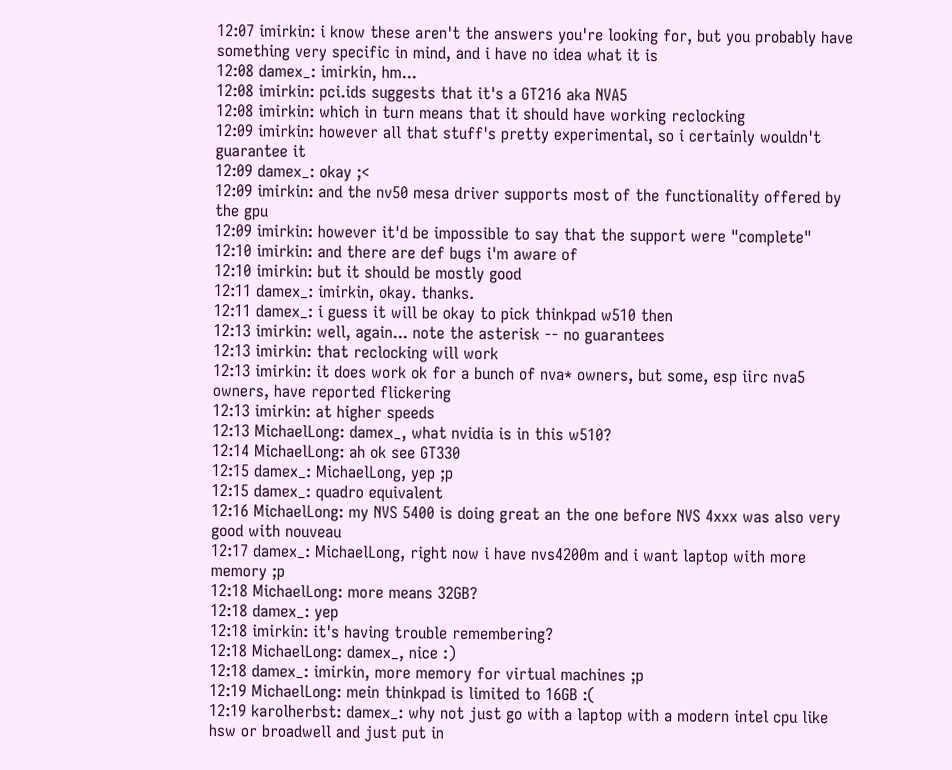12:07 imirkin: i know these aren't the answers you're looking for, but you probably have something very specific in mind, and i have no idea what it is
12:08 damex_: imirkin, hm...
12:08 imirkin: pci.ids suggests that it's a GT216 aka NVA5
12:08 imirkin: which in turn means that it should have working reclocking
12:09 imirkin: however all that stuff's pretty experimental, so i certainly wouldn't guarantee it
12:09 damex_: okay ;<
12:09 imirkin: and the nv50 mesa driver supports most of the functionality offered by the gpu
12:09 imirkin: however it'd be impossible to say that the support were "complete"
12:10 imirkin: and there are def bugs i'm aware of
12:10 imirkin: but it should be mostly good
12:11 damex_: imirkin, okay. thanks.
12:11 damex_: i guess it will be okay to pick thinkpad w510 then
12:13 imirkin: well, again... note the asterisk -- no guarantees
12:13 imirkin: that reclocking will work
12:13 imirkin: it does work ok for a bunch of nva* owners, but some, esp iirc nva5 owners, have reported flickering
12:13 imirkin: at higher speeds
12:13 MichaelLong: damex_, what nvidia is in this w510?
12:14 MichaelLong: ah ok see GT330
12:15 damex_: MichaelLong, yep ;p
12:15 damex_: quadro equivalent
12:16 MichaelLong: my NVS 5400 is doing great an the one before NVS 4xxx was also very good with nouveau
12:17 damex_: MichaelLong, right now i have nvs4200m and i want laptop with more memory ;p
12:18 MichaelLong: more means 32GB?
12:18 damex_: yep
12:18 imirkin: it's having trouble remembering?
12:18 MichaelLong: damex_, nice :)
12:18 damex_: imirkin, more memory for virtual machines ;p
12:19 MichaelLong: mein thinkpad is limited to 16GB :(
12:19 karolherbst: damex_: why not just go with a laptop with a modern intel cpu like hsw or broadwell and just put in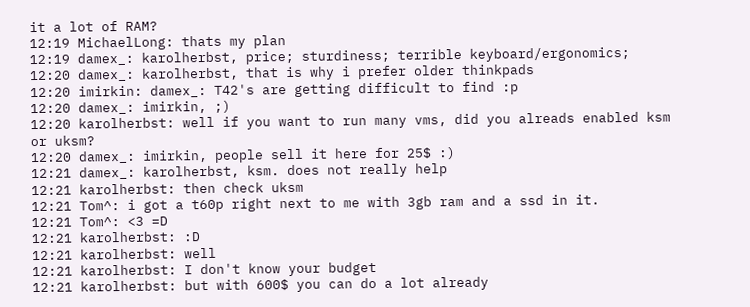it a lot of RAM?
12:19 MichaelLong: thats my plan
12:19 damex_: karolherbst, price; sturdiness; terrible keyboard/ergonomics;
12:20 damex_: karolherbst, that is why i prefer older thinkpads
12:20 imirkin: damex_: T42's are getting difficult to find :p
12:20 damex_: imirkin, ;)
12:20 karolherbst: well if you want to run many vms, did you alreads enabled ksm or uksm?
12:20 damex_: imirkin, people sell it here for 25$ :)
12:21 damex_: karolherbst, ksm. does not really help
12:21 karolherbst: then check uksm
12:21 Tom^: i got a t60p right next to me with 3gb ram and a ssd in it.
12:21 Tom^: <3 =D
12:21 karolherbst: :D
12:21 karolherbst: well
12:21 karolherbst: I don't know your budget
12:21 karolherbst: but with 600$ you can do a lot already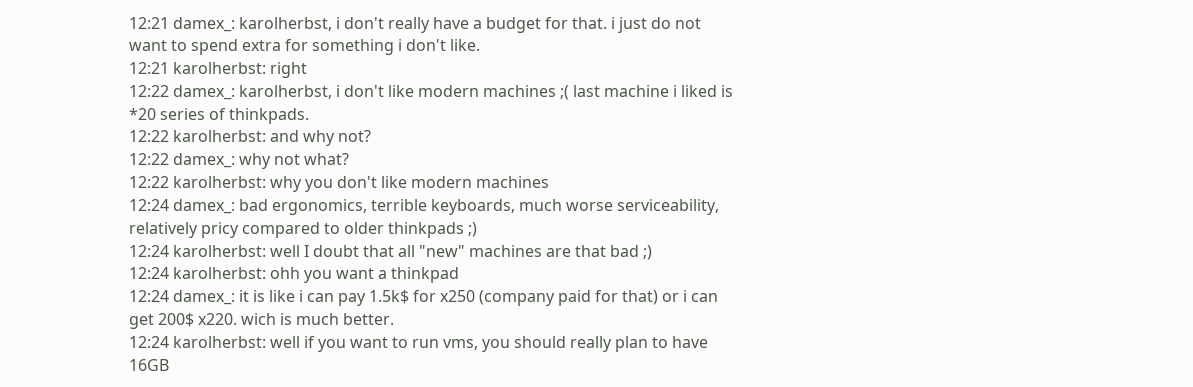12:21 damex_: karolherbst, i don't really have a budget for that. i just do not want to spend extra for something i don't like.
12:21 karolherbst: right
12:22 damex_: karolherbst, i don't like modern machines ;( last machine i liked is *20 series of thinkpads.
12:22 karolherbst: and why not?
12:22 damex_: why not what?
12:22 karolherbst: why you don't like modern machines
12:24 damex_: bad ergonomics, terrible keyboards, much worse serviceability, relatively pricy compared to older thinkpads ;)
12:24 karolherbst: well I doubt that all "new" machines are that bad ;)
12:24 karolherbst: ohh you want a thinkpad
12:24 damex_: it is like i can pay 1.5k$ for x250 (company paid for that) or i can get 200$ x220. wich is much better.
12:24 karolherbst: well if you want to run vms, you should really plan to have 16GB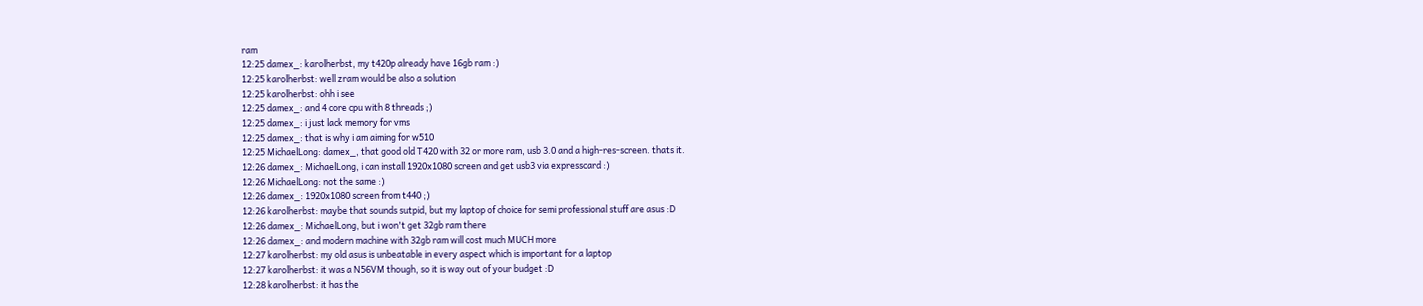ram
12:25 damex_: karolherbst, my t420p already have 16gb ram :)
12:25 karolherbst: well zram would be also a solution
12:25 karolherbst: ohh i see
12:25 damex_: and 4 core cpu with 8 threads ;)
12:25 damex_: i just lack memory for vms
12:25 damex_: that is why i am aiming for w510
12:25 MichaelLong: damex_, that good old T420 with 32 or more ram, usb 3.0 and a high-res-screen. thats it.
12:26 damex_: MichaelLong, i can install 1920x1080 screen and get usb3 via expresscard :)
12:26 MichaelLong: not the same :)
12:26 damex_: 1920x1080 screen from t440 ;)
12:26 karolherbst: maybe that sounds sutpid, but my laptop of choice for semi professional stuff are asus :D
12:26 damex_: MichaelLong, but i won't get 32gb ram there
12:26 damex_: and modern machine with 32gb ram will cost much MUCH more
12:27 karolherbst: my old asus is unbeatable in every aspect which is important for a laptop
12:27 karolherbst: it was a N56VM though, so it is way out of your budget :D
12:28 karolherbst: it has the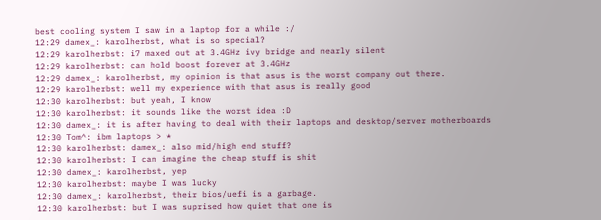best cooling system I saw in a laptop for a while :/
12:29 damex_: karolherbst, what is so special?
12:29 karolherbst: i7 maxed out at 3.4GHz ivy bridge and nearly silent
12:29 karolherbst: can hold boost forever at 3.4GHz
12:29 damex_: karolherbst, my opinion is that asus is the worst company out there.
12:29 karolherbst: well my experience with that asus is really good
12:30 karolherbst: but yeah, I know
12:30 karolherbst: it sounds like the worst idea :D
12:30 damex_: it is after having to deal with their laptops and desktop/server motherboards
12:30 Tom^: ibm laptops > *
12:30 karolherbst: damex_: also mid/high end stuff?
12:30 karolherbst: I can imagine the cheap stuff is shit
12:30 damex_: karolherbst, yep
12:30 karolherbst: maybe I was lucky
12:30 damex_: karolherbst, their bios/uefi is a garbage.
12:30 karolherbst: but I was suprised how quiet that one is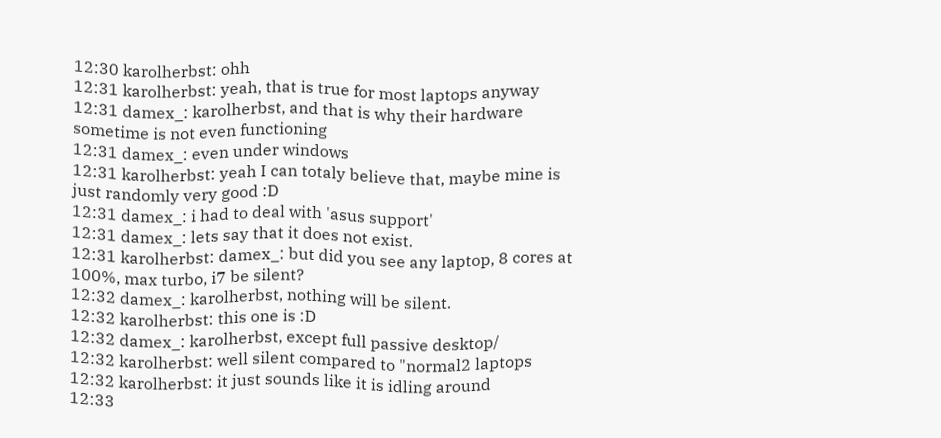12:30 karolherbst: ohh
12:31 karolherbst: yeah, that is true for most laptops anyway
12:31 damex_: karolherbst, and that is why their hardware sometime is not even functioning
12:31 damex_: even under windows
12:31 karolherbst: yeah I can totaly believe that, maybe mine is just randomly very good :D
12:31 damex_: i had to deal with 'asus support'
12:31 damex_: lets say that it does not exist.
12:31 karolherbst: damex_: but did you see any laptop, 8 cores at 100%, max turbo, i7 be silent?
12:32 damex_: karolherbst, nothing will be silent.
12:32 karolherbst: this one is :D
12:32 damex_: karolherbst, except full passive desktop/
12:32 karolherbst: well silent compared to "normal2 laptops
12:32 karolherbst: it just sounds like it is idling around
12:33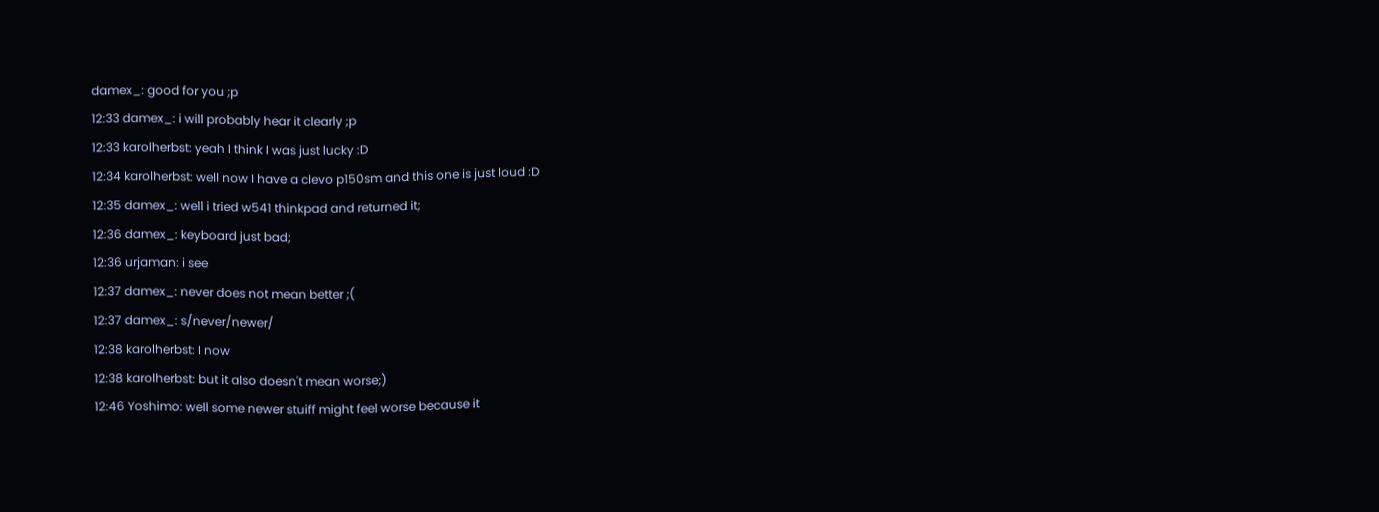damex_: good for you ;p
12:33 damex_: i will probably hear it clearly ;p
12:33 karolherbst: yeah I think I was just lucky :D
12:34 karolherbst: well now I have a clevo p150sm and this one is just loud :D
12:35 damex_: well i tried w541 thinkpad and returned it;
12:36 damex_: keyboard just bad;
12:36 urjaman: i see
12:37 damex_: never does not mean better ;(
12:37 damex_: s/never/newer/
12:38 karolherbst: I now
12:38 karolherbst: but it also doesn't mean worse;)
12:46 Yoshimo: well some newer stuiff might feel worse because it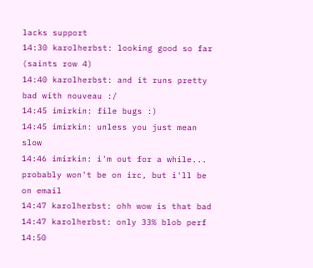lacks support
14:30 karolherbst: looking good so far (saints row 4)
14:40 karolherbst: and it runs pretty bad with nouveau :/
14:45 imirkin: file bugs :)
14:45 imirkin: unless you just mean slow
14:46 imirkin: i'm out for a while... probably won't be on irc, but i'll be on email
14:47 karolherbst: ohh wow is that bad
14:47 karolherbst: only 33% blob perf
14:50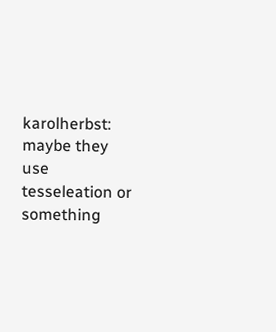karolherbst: maybe they use tesseleation or something